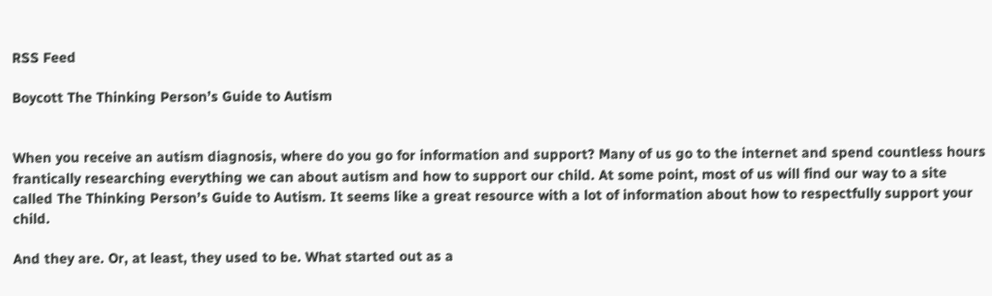RSS Feed

Boycott The Thinking Person’s Guide to Autism


When you receive an autism diagnosis, where do you go for information and support? Many of us go to the internet and spend countless hours frantically researching everything we can about autism and how to support our child. At some point, most of us will find our way to a site called The Thinking Person’s Guide to Autism. It seems like a great resource with a lot of information about how to respectfully support your child.

And they are. Or, at least, they used to be. What started out as a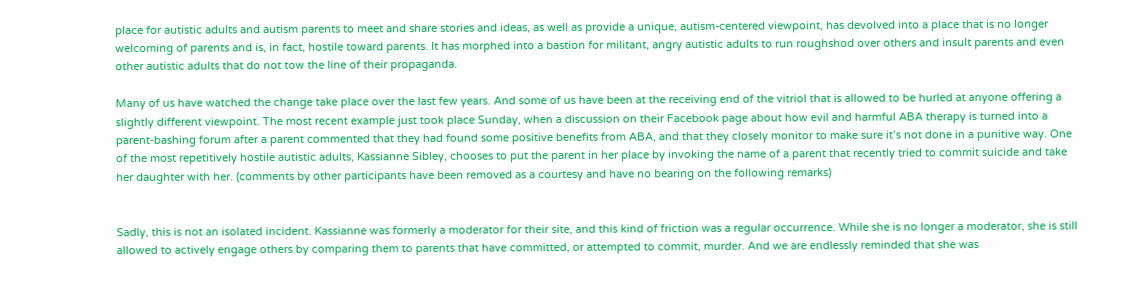place for autistic adults and autism parents to meet and share stories and ideas, as well as provide a unique, autism-centered viewpoint, has devolved into a place that is no longer welcoming of parents and is, in fact, hostile toward parents. It has morphed into a bastion for militant, angry autistic adults to run roughshod over others and insult parents and even other autistic adults that do not tow the line of their propaganda.

Many of us have watched the change take place over the last few years. And some of us have been at the receiving end of the vitriol that is allowed to be hurled at anyone offering a slightly different viewpoint. The most recent example just took place Sunday, when a discussion on their Facebook page about how evil and harmful ABA therapy is turned into a parent-bashing forum after a parent commented that they had found some positive benefits from ABA, and that they closely monitor to make sure it’s not done in a punitive way. One of the most repetitively hostile autistic adults, Kassianne Sibley, chooses to put the parent in her place by invoking the name of a parent that recently tried to commit suicide and take her daughter with her. (comments by other participants have been removed as a courtesy and have no bearing on the following remarks)


Sadly, this is not an isolated incident. Kassianne was formerly a moderator for their site, and this kind of friction was a regular occurrence. While she is no longer a moderator, she is still allowed to actively engage others by comparing them to parents that have committed, or attempted to commit, murder. And we are endlessly reminded that she was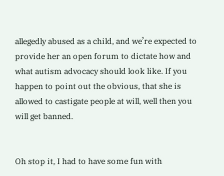allegedly abused as a child, and we’re expected to provide her an open forum to dictate how and what autism advocacy should look like. If you happen to point out the obvious, that she is allowed to castigate people at will, well then you will get banned.


Oh stop it, I had to have some fun with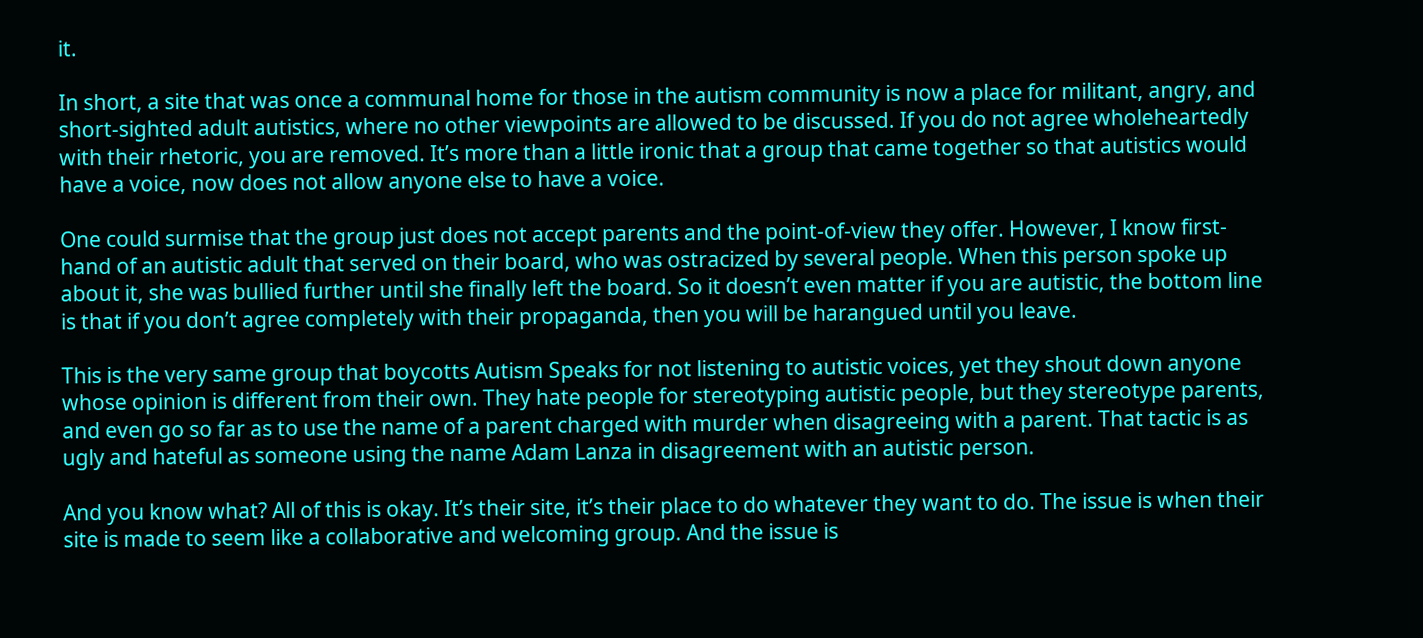it.

In short, a site that was once a communal home for those in the autism community is now a place for militant, angry, and short-sighted adult autistics, where no other viewpoints are allowed to be discussed. If you do not agree wholeheartedly with their rhetoric, you are removed. It’s more than a little ironic that a group that came together so that autistics would have a voice, now does not allow anyone else to have a voice.

One could surmise that the group just does not accept parents and the point-of-view they offer. However, I know first-hand of an autistic adult that served on their board, who was ostracized by several people. When this person spoke up about it, she was bullied further until she finally left the board. So it doesn’t even matter if you are autistic, the bottom line is that if you don’t agree completely with their propaganda, then you will be harangued until you leave.

This is the very same group that boycotts Autism Speaks for not listening to autistic voices, yet they shout down anyone whose opinion is different from their own. They hate people for stereotyping autistic people, but they stereotype parents, and even go so far as to use the name of a parent charged with murder when disagreeing with a parent. That tactic is as ugly and hateful as someone using the name Adam Lanza in disagreement with an autistic person.

And you know what? All of this is okay. It’s their site, it’s their place to do whatever they want to do. The issue is when their site is made to seem like a collaborative and welcoming group. And the issue is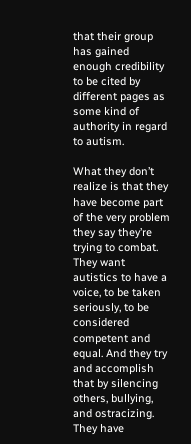that their group has gained enough credibility to be cited by different pages as some kind of authority in regard to autism.

What they don’t realize is that they have become part of the very problem they say they’re trying to combat. They want autistics to have a voice, to be taken seriously, to be considered competent and equal. And they try and accomplish that by silencing others, bullying, and ostracizing. They have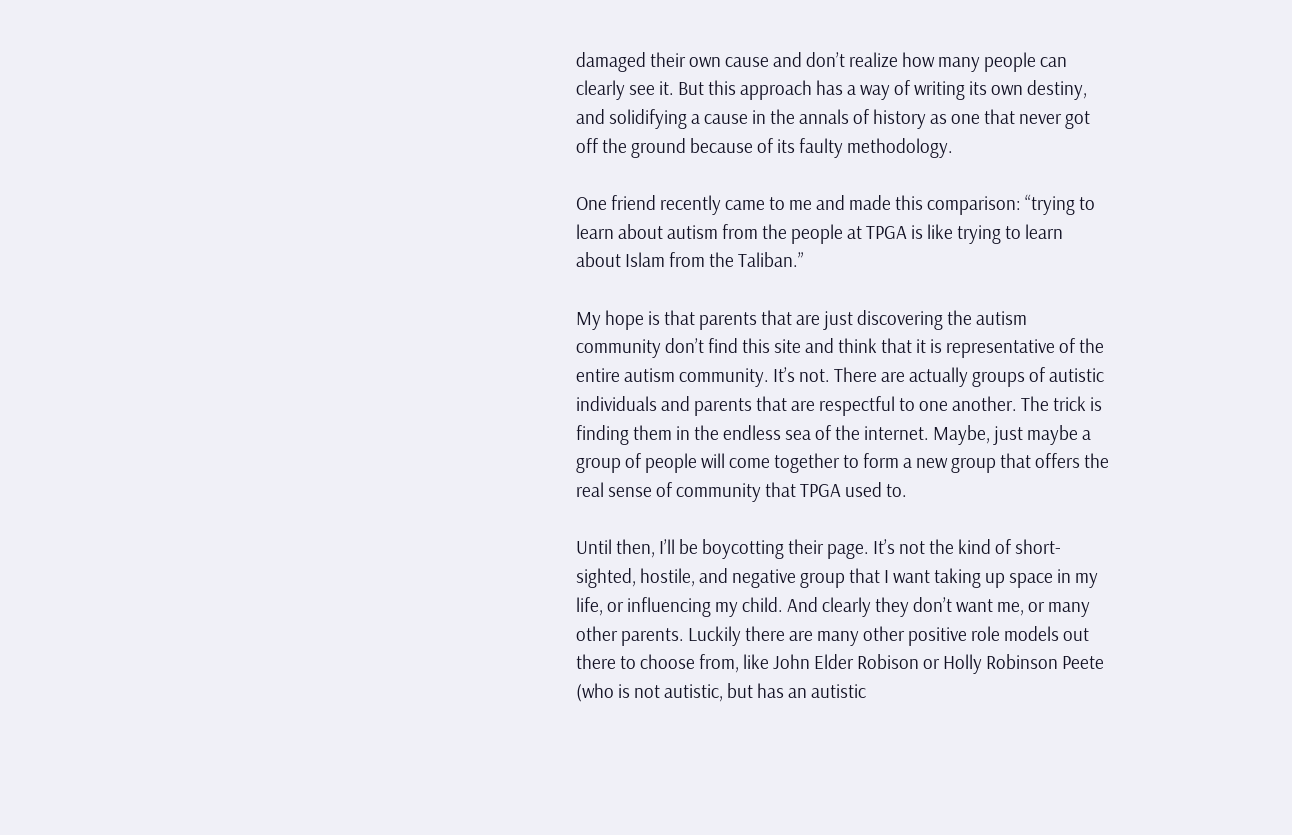damaged their own cause and don’t realize how many people can clearly see it. But this approach has a way of writing its own destiny, and solidifying a cause in the annals of history as one that never got off the ground because of its faulty methodology.

One friend recently came to me and made this comparison: “trying to learn about autism from the people at TPGA is like trying to learn about Islam from the Taliban.”

My hope is that parents that are just discovering the autism community don’t find this site and think that it is representative of the entire autism community. It’s not. There are actually groups of autistic individuals and parents that are respectful to one another. The trick is finding them in the endless sea of the internet. Maybe, just maybe a group of people will come together to form a new group that offers the real sense of community that TPGA used to.

Until then, I’ll be boycotting their page. It’s not the kind of short-sighted, hostile, and negative group that I want taking up space in my life, or influencing my child. And clearly they don’t want me, or many other parents. Luckily there are many other positive role models out there to choose from, like John Elder Robison or Holly Robinson Peete (who is not autistic, but has an autistic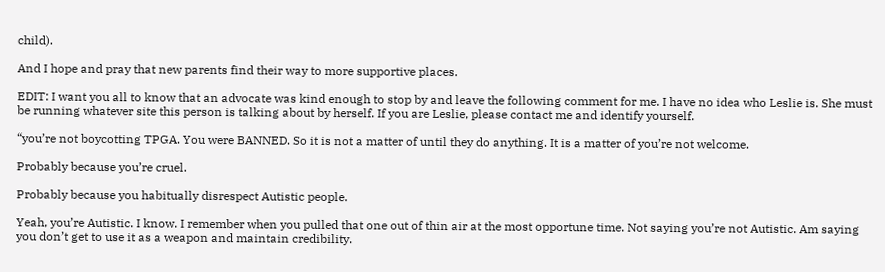child).

And I hope and pray that new parents find their way to more supportive places.

EDIT: I want you all to know that an advocate was kind enough to stop by and leave the following comment for me. I have no idea who Leslie is. She must be running whatever site this person is talking about by herself. If you are Leslie, please contact me and identify yourself.

“you’re not boycotting TPGA. You were BANNED. So it is not a matter of until they do anything. It is a matter of you’re not welcome.

Probably because you’re cruel.

Probably because you habitually disrespect Autistic people.

Yeah, you’re Autistic. I know. I remember when you pulled that one out of thin air at the most opportune time. Not saying you’re not Autistic. Am saying you don’t get to use it as a weapon and maintain credibility.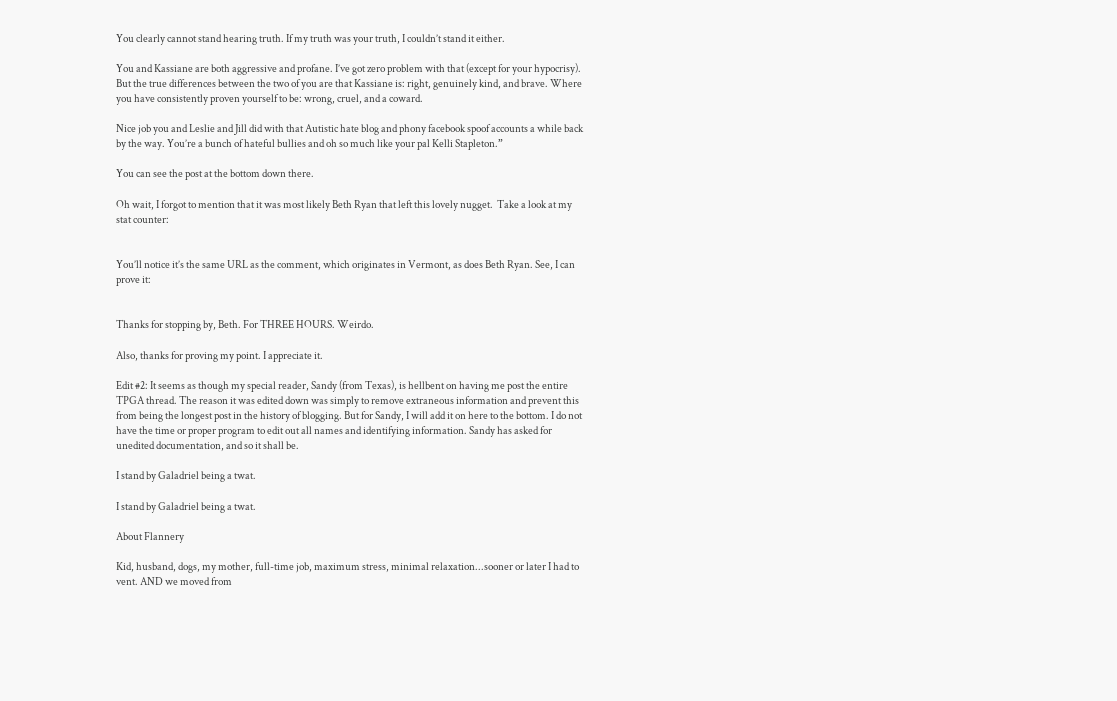You clearly cannot stand hearing truth. If my truth was your truth, I couldn’t stand it either.

You and Kassiane are both aggressive and profane. I’ve got zero problem with that (except for your hypocrisy). But the true differences between the two of you are that Kassiane is: right, genuinely kind, and brave. Where you have consistently proven yourself to be: wrong, cruel, and a coward.

Nice job you and Leslie and Jill did with that Autistic hate blog and phony facebook spoof accounts a while back by the way. You’re a bunch of hateful bullies and oh so much like your pal Kelli Stapleton.”

You can see the post at the bottom down there.

Oh wait, I forgot to mention that it was most likely Beth Ryan that left this lovely nugget.  Take a look at my stat counter:


You’ll notice it’s the same URL as the comment, which originates in Vermont, as does Beth Ryan. See, I can prove it:


Thanks for stopping by, Beth. For THREE HOURS. Weirdo.

Also, thanks for proving my point. I appreciate it.

Edit #2: It seems as though my special reader, Sandy (from Texas), is hellbent on having me post the entire TPGA thread. The reason it was edited down was simply to remove extraneous information and prevent this from being the longest post in the history of blogging. But for Sandy, I will add it on here to the bottom. I do not have the time or proper program to edit out all names and identifying information. Sandy has asked for unedited documentation, and so it shall be.

I stand by Galadriel being a twat.

I stand by Galadriel being a twat.

About Flannery

Kid, husband, dogs, my mother, full-time job, maximum stress, minimal relaxation...sooner or later I had to vent. AND we moved from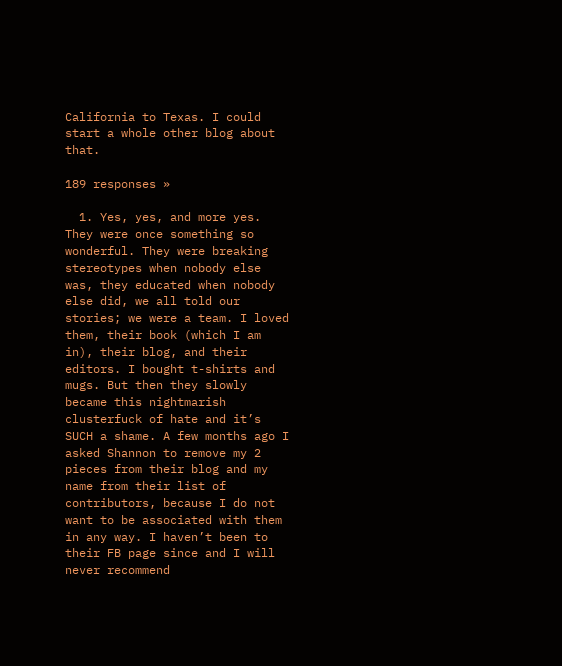California to Texas. I could start a whole other blog about that.

189 responses »

  1. Yes, yes, and more yes. They were once something so wonderful. They were breaking stereotypes when nobody else was, they educated when nobody else did, we all told our stories; we were a team. I loved them, their book (which I am in), their blog, and their editors. I bought t-shirts and mugs. But then they slowly became this nightmarish clusterfuck of hate and it’s SUCH a shame. A few months ago I asked Shannon to remove my 2 pieces from their blog and my name from their list of contributors, because I do not want to be associated with them in any way. I haven’t been to their FB page since and I will never recommend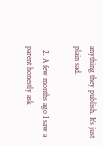anything they publish. It’s just plain sad.

  2. A few months ago I saw a parent honestly ask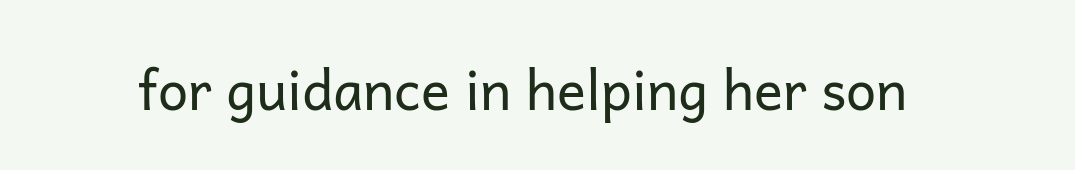for guidance in helping her son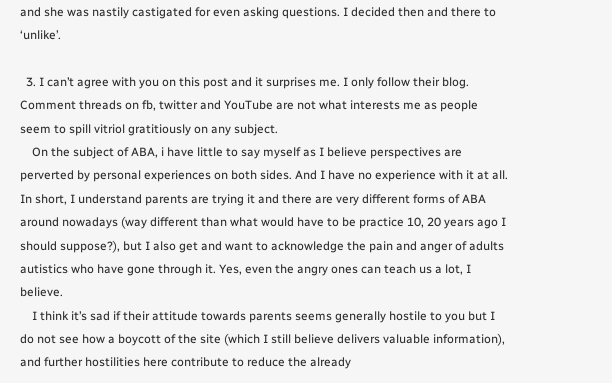and she was nastily castigated for even asking questions. I decided then and there to ‘unlike’.

  3. I can’t agree with you on this post and it surprises me. I only follow their blog. Comment threads on fb, twitter and YouTube are not what interests me as people seem to spill vitriol gratitiously on any subject.
    On the subject of ABA, i have little to say myself as I believe perspectives are perverted by personal experiences on both sides. And I have no experience with it at all. In short, I understand parents are trying it and there are very different forms of ABA around nowadays (way different than what would have to be practice 10, 20 years ago I should suppose?), but I also get and want to acknowledge the pain and anger of adults autistics who have gone through it. Yes, even the angry ones can teach us a lot, I believe.
    I think it’s sad if their attitude towards parents seems generally hostile to you but I do not see how a boycott of the site (which I still believe delivers valuable information), and further hostilities here contribute to reduce the already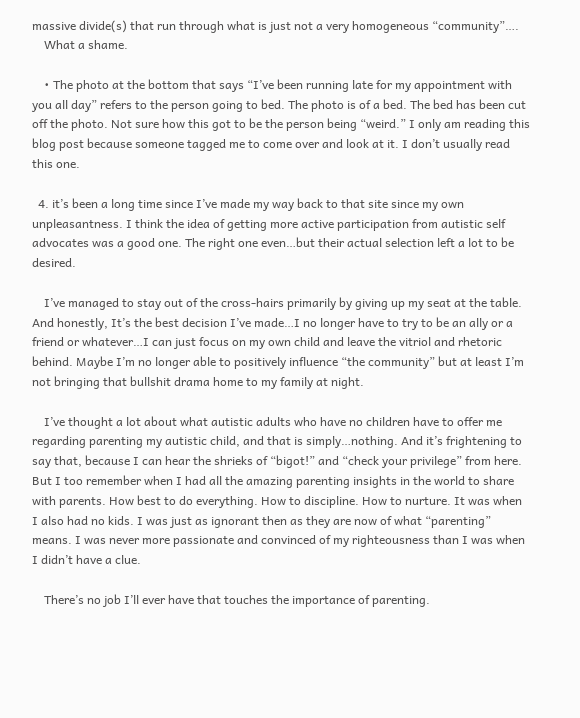massive divide(s) that run through what is just not a very homogeneous “community”….
    What a shame.

    • The photo at the bottom that says “I’ve been running late for my appointment with you all day” refers to the person going to bed. The photo is of a bed. The bed has been cut off the photo. Not sure how this got to be the person being “weird.” I only am reading this blog post because someone tagged me to come over and look at it. I don’t usually read this one.

  4. it’s been a long time since I’ve made my way back to that site since my own unpleasantness. I think the idea of getting more active participation from autistic self advocates was a good one. The right one even…but their actual selection left a lot to be desired.

    I’ve managed to stay out of the cross-hairs primarily by giving up my seat at the table. And honestly, It’s the best decision I’ve made…I no longer have to try to be an ally or a friend or whatever…I can just focus on my own child and leave the vitriol and rhetoric behind. Maybe I’m no longer able to positively influence “the community” but at least I’m not bringing that bullshit drama home to my family at night.

    I’ve thought a lot about what autistic adults who have no children have to offer me regarding parenting my autistic child, and that is simply…nothing. And it’s frightening to say that, because I can hear the shrieks of “bigot!” and “check your privilege” from here. But I too remember when I had all the amazing parenting insights in the world to share with parents. How best to do everything. How to discipline. How to nurture. It was when I also had no kids. I was just as ignorant then as they are now of what “parenting” means. I was never more passionate and convinced of my righteousness than I was when I didn’t have a clue.

    There’s no job I’ll ever have that touches the importance of parenting.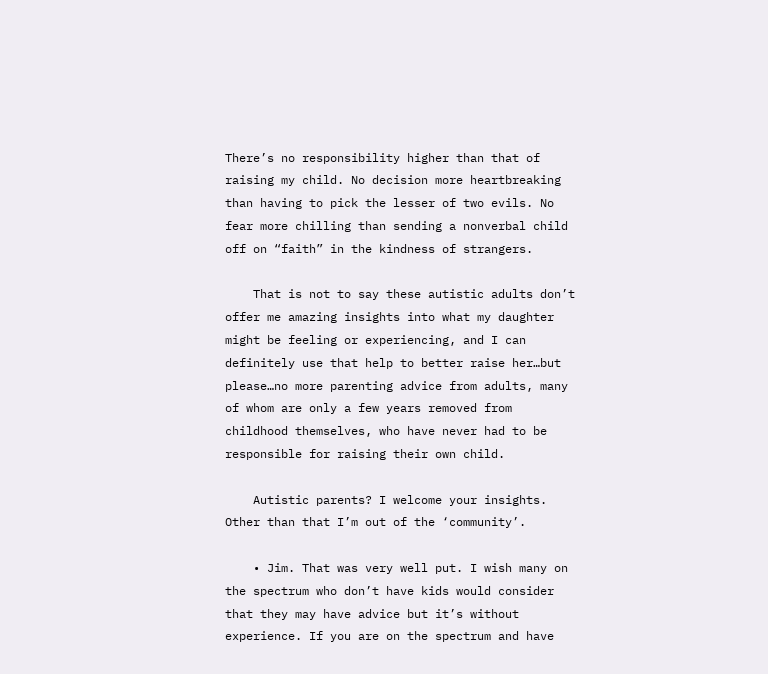There’s no responsibility higher than that of raising my child. No decision more heartbreaking than having to pick the lesser of two evils. No fear more chilling than sending a nonverbal child off on “faith” in the kindness of strangers.

    That is not to say these autistic adults don’t offer me amazing insights into what my daughter might be feeling or experiencing, and I can definitely use that help to better raise her…but please…no more parenting advice from adults, many of whom are only a few years removed from childhood themselves, who have never had to be responsible for raising their own child.

    Autistic parents? I welcome your insights. Other than that I’m out of the ‘community’.

    • Jim. That was very well put. I wish many on the spectrum who don’t have kids would consider that they may have advice but it’s without experience. If you are on the spectrum and have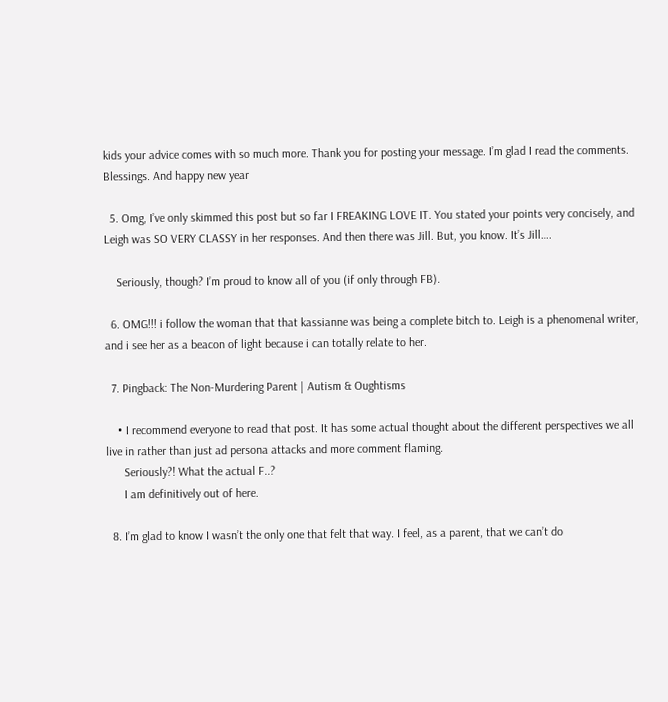kids your advice comes with so much more. Thank you for posting your message. I’m glad I read the comments. Blessings. And happy new year

  5. Omg, I’ve only skimmed this post but so far I FREAKING LOVE IT. You stated your points very concisely, and Leigh was SO VERY CLASSY in her responses. And then there was Jill. But, you know. It’s Jill….

    Seriously, though? I’m proud to know all of you (if only through FB).

  6. OMG!!! i follow the woman that that kassianne was being a complete bitch to. Leigh is a phenomenal writer, and i see her as a beacon of light because i can totally relate to her.

  7. Pingback: The Non-Murdering Parent | Autism & Oughtisms

    • I recommend everyone to read that post. It has some actual thought about the different perspectives we all live in rather than just ad persona attacks and more comment flaming.
      Seriously?! What the actual F..?
      I am definitively out of here.

  8. I’m glad to know I wasn’t the only one that felt that way. I feel, as a parent, that we can’t do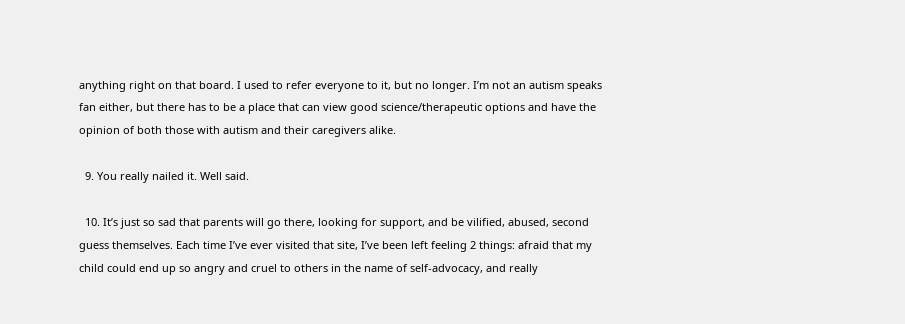anything right on that board. I used to refer everyone to it, but no longer. I’m not an autism speaks fan either, but there has to be a place that can view good science/therapeutic options and have the opinion of both those with autism and their caregivers alike.

  9. You really nailed it. Well said.

  10. It’s just so sad that parents will go there, looking for support, and be vilified, abused, second guess themselves. Each time I’ve ever visited that site, I’ve been left feeling 2 things: afraid that my child could end up so angry and cruel to others in the name of self-advocacy, and really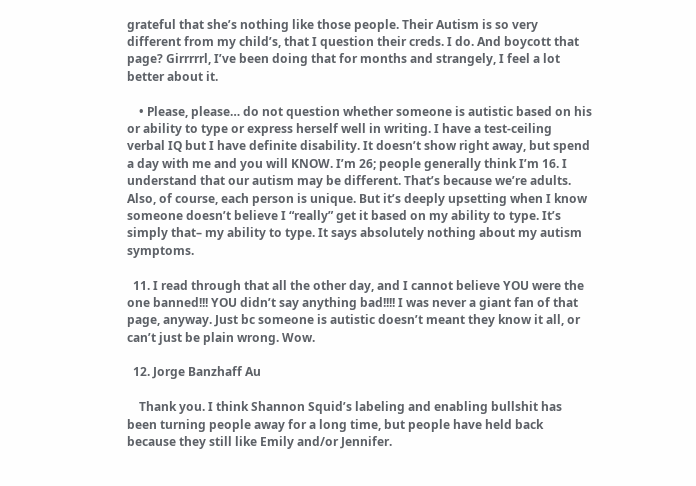grateful that she’s nothing like those people. Their Autism is so very different from my child’s, that I question their creds. I do. And boycott that page? Girrrrrl, I’ve been doing that for months and strangely, I feel a lot better about it.

    • Please, please… do not question whether someone is autistic based on his or ability to type or express herself well in writing. I have a test-ceiling verbal IQ but I have definite disability. It doesn’t show right away, but spend a day with me and you will KNOW. I’m 26; people generally think I’m 16. I understand that our autism may be different. That’s because we’re adults. Also, of course, each person is unique. But it’s deeply upsetting when I know someone doesn’t believe I “really” get it based on my ability to type. It’s simply that– my ability to type. It says absolutely nothing about my autism symptoms.

  11. I read through that all the other day, and I cannot believe YOU were the one banned!!! YOU didn’t say anything bad!!!! I was never a giant fan of that page, anyway. Just bc someone is autistic doesn’t meant they know it all, or can’t just be plain wrong. Wow.

  12. Jorge Banzhaff Au

    Thank you. I think Shannon Squid’s labeling and enabling bullshit has been turning people away for a long time, but people have held back because they still like Emily and/or Jennifer.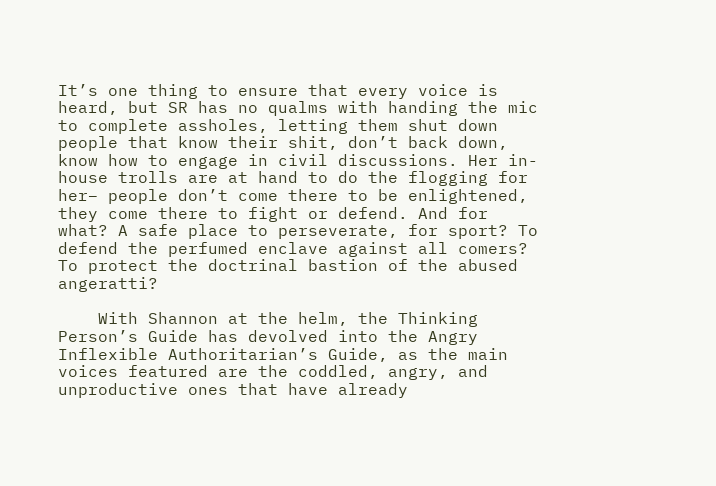It’s one thing to ensure that every voice is heard, but SR has no qualms with handing the mic to complete assholes, letting them shut down people that know their shit, don’t back down, know how to engage in civil discussions. Her in-house trolls are at hand to do the flogging for her– people don’t come there to be enlightened, they come there to fight or defend. And for what? A safe place to perseverate, for sport? To defend the perfumed enclave against all comers? To protect the doctrinal bastion of the abused angeratti?

    With Shannon at the helm, the Thinking Person’s Guide has devolved into the Angry Inflexible Authoritarian’s Guide, as the main voices featured are the coddled, angry, and unproductive ones that have already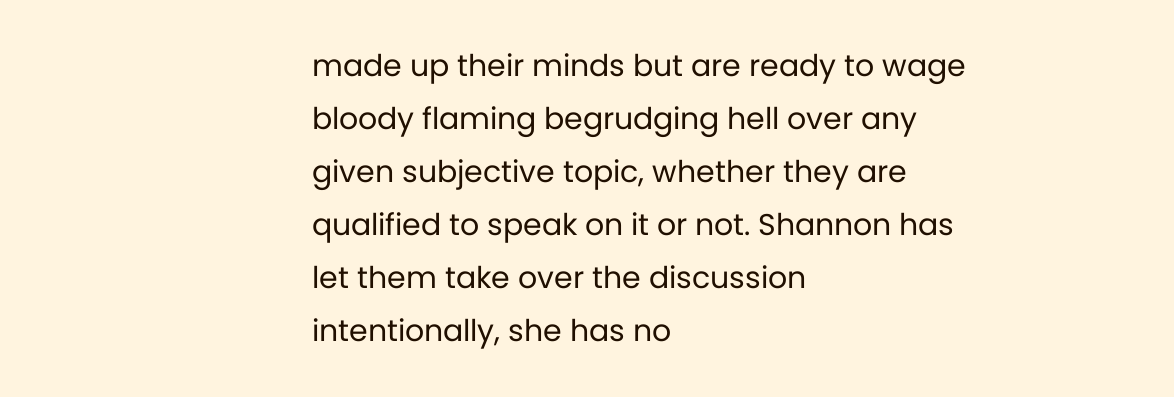made up their minds but are ready to wage bloody flaming begrudging hell over any given subjective topic, whether they are qualified to speak on it or not. Shannon has let them take over the discussion intentionally, she has no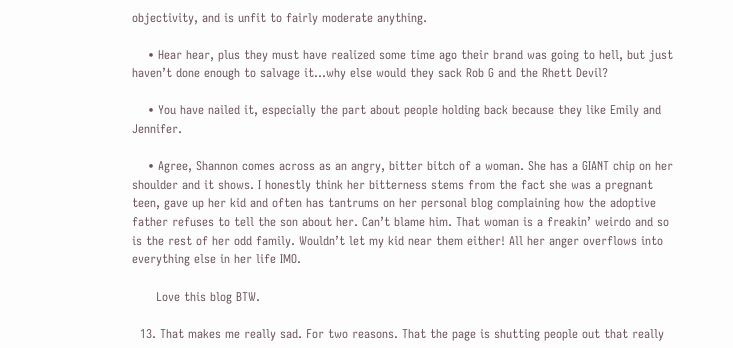objectivity, and is unfit to fairly moderate anything.

    • Hear hear, plus they must have realized some time ago their brand was going to hell, but just haven’t done enough to salvage it…why else would they sack Rob G and the Rhett Devil?

    • You have nailed it, especially the part about people holding back because they like Emily and Jennifer.

    • Agree, Shannon comes across as an angry, bitter bitch of a woman. She has a GIANT chip on her shoulder and it shows. I honestly think her bitterness stems from the fact she was a pregnant teen, gave up her kid and often has tantrums on her personal blog complaining how the adoptive father refuses to tell the son about her. Can’t blame him. That woman is a freakin’ weirdo and so is the rest of her odd family. Wouldn’t let my kid near them either! All her anger overflows into everything else in her life IMO.

      Love this blog BTW.

  13. That makes me really sad. For two reasons. That the page is shutting people out that really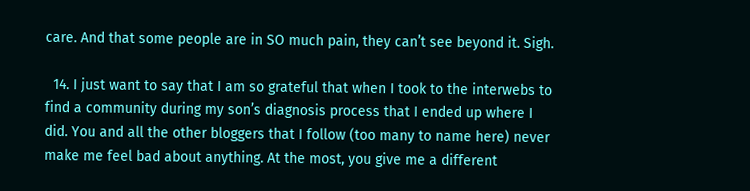care. And that some people are in SO much pain, they can’t see beyond it. Sigh.

  14. I just want to say that I am so grateful that when I took to the interwebs to find a community during my son’s diagnosis process that I ended up where I did. You and all the other bloggers that I follow (too many to name here) never make me feel bad about anything. At the most, you give me a different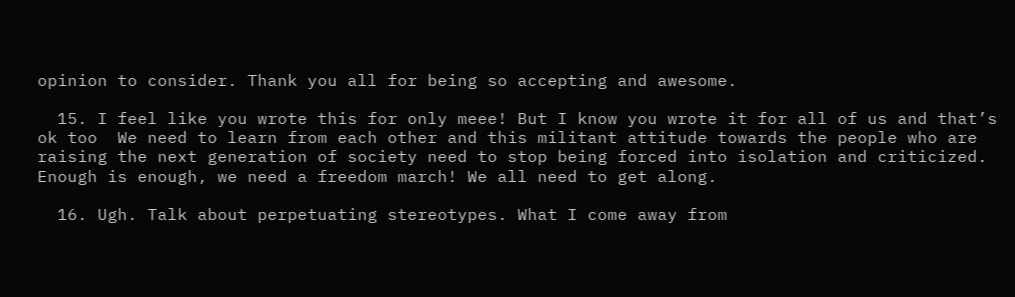opinion to consider. Thank you all for being so accepting and awesome.

  15. I feel like you wrote this for only meee! But I know you wrote it for all of us and that’s ok too  We need to learn from each other and this militant attitude towards the people who are raising the next generation of society need to stop being forced into isolation and criticized. Enough is enough, we need a freedom march! We all need to get along.

  16. Ugh. Talk about perpetuating stereotypes. What I come away from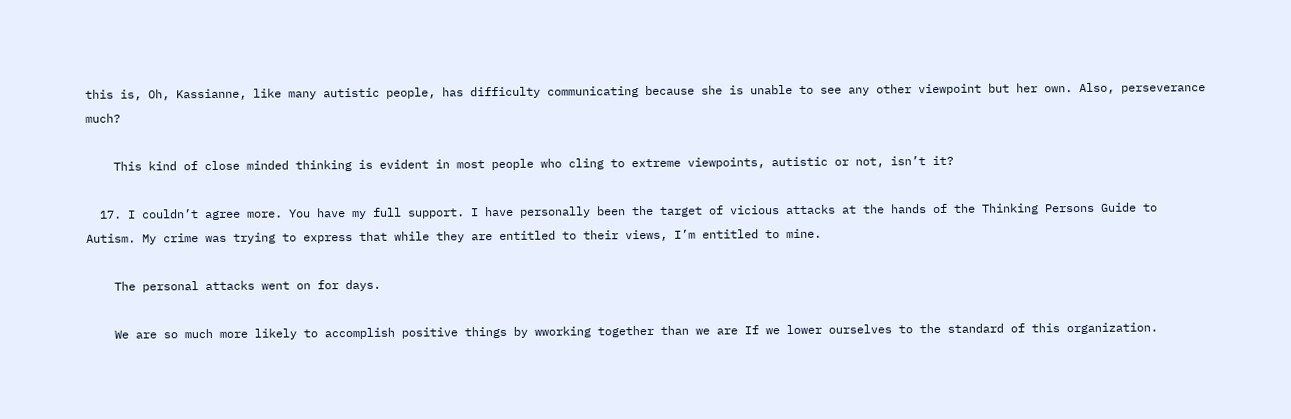this is, Oh, Kassianne, like many autistic people, has difficulty communicating because she is unable to see any other viewpoint but her own. Also, perseverance much?

    This kind of close minded thinking is evident in most people who cling to extreme viewpoints, autistic or not, isn’t it?

  17. I couldn’t agree more. You have my full support. I have personally been the target of vicious attacks at the hands of the Thinking Persons Guide to Autism. My crime was trying to express that while they are entitled to their views, I’m entitled to mine.

    The personal attacks went on for days.

    We are so much more likely to accomplish positive things by wworking together than we are If we lower ourselves to the standard of this organization.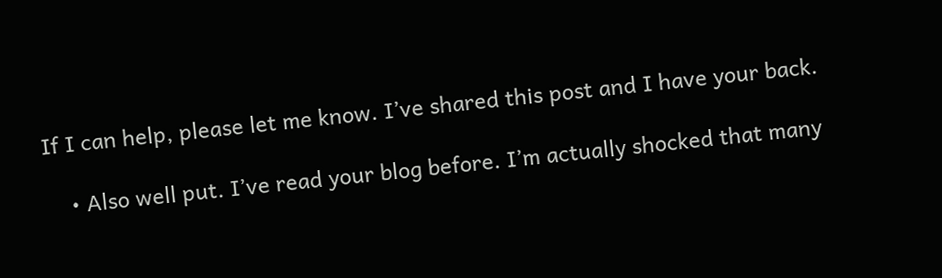If I can help, please let me know. I’ve shared this post and I have your back.

    • Also well put. I’ve read your blog before. I’m actually shocked that many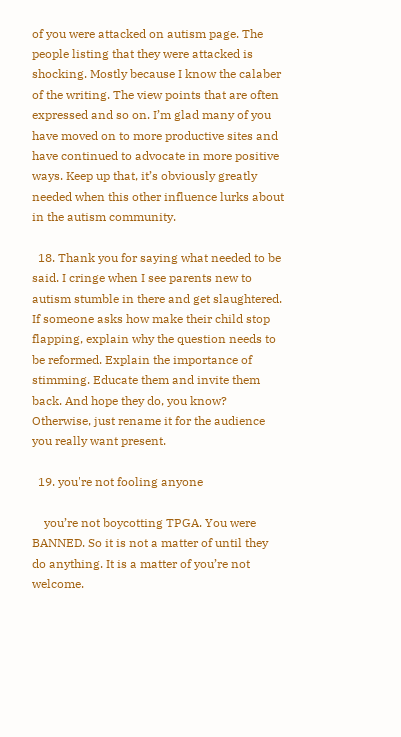of you were attacked on autism page. The people listing that they were attacked is shocking. Mostly because I know the calaber of the writing. The view points that are often expressed and so on. I’m glad many of you have moved on to more productive sites and have continued to advocate in more positive ways. Keep up that, it’s obviously greatly needed when this other influence lurks about in the autism community.

  18. Thank you for saying what needed to be said. I cringe when I see parents new to autism stumble in there and get slaughtered. If someone asks how make their child stop flapping, explain why the question needs to be reformed. Explain the importance of stimming. Educate them and invite them back. And hope they do, you know? Otherwise, just rename it for the audience you really want present.

  19. you're not fooling anyone

    you’re not boycotting TPGA. You were BANNED. So it is not a matter of until they do anything. It is a matter of you’re not welcome.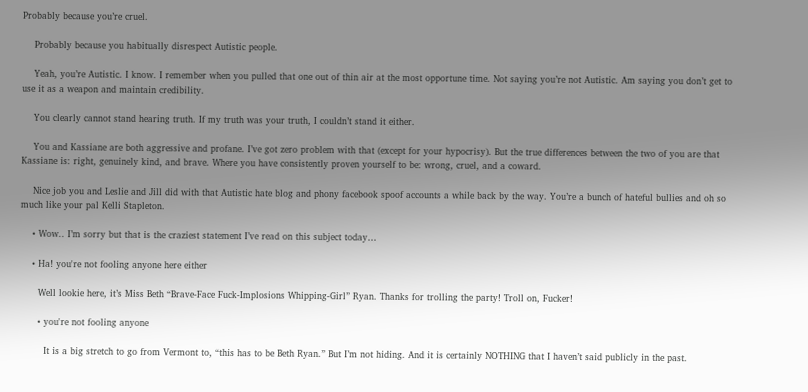Probably because you’re cruel.

    Probably because you habitually disrespect Autistic people.

    Yeah, you’re Autistic. I know. I remember when you pulled that one out of thin air at the most opportune time. Not saying you’re not Autistic. Am saying you don’t get to use it as a weapon and maintain credibility.

    You clearly cannot stand hearing truth. If my truth was your truth, I couldn’t stand it either.

    You and Kassiane are both aggressive and profane. I’ve got zero problem with that (except for your hypocrisy). But the true differences between the two of you are that Kassiane is: right, genuinely kind, and brave. Where you have consistently proven yourself to be: wrong, cruel, and a coward.

    Nice job you and Leslie and Jill did with that Autistic hate blog and phony facebook spoof accounts a while back by the way. You’re a bunch of hateful bullies and oh so much like your pal Kelli Stapleton.

    • Wow.. I’m sorry but that is the craziest statement I’ve read on this subject today…

    • Ha! you're not fooling anyone here either

      Well lookie here, it’s Miss Beth “Brave-Face Fuck-Implosions Whipping-Girl” Ryan. Thanks for trolling the party! Troll on, Fucker!

      • you're not fooling anyone

        It is a big stretch to go from Vermont to, “this has to be Beth Ryan.” But I’m not hiding. And it is certainly NOTHING that I haven’t said publicly in the past.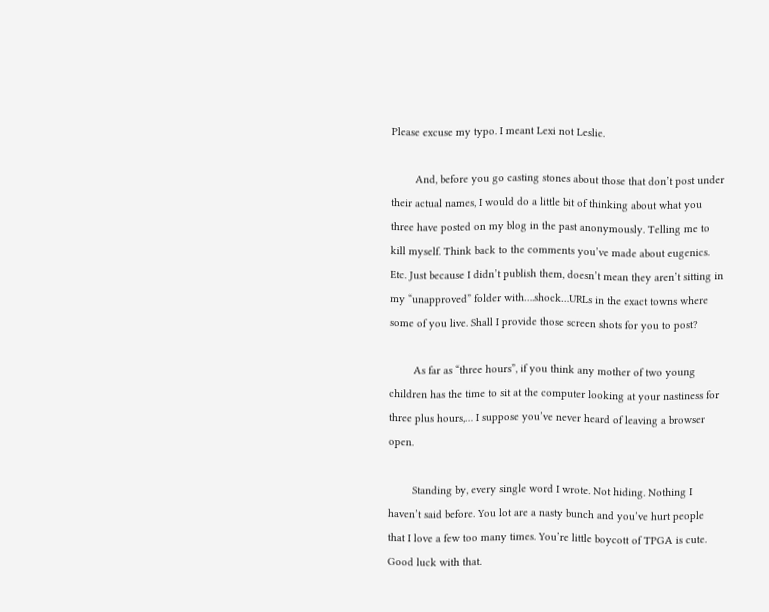Please excuse my typo. I meant Lexi not Leslie.

        And, before you go casting stones about those that don’t post under their actual names, I would do a little bit of thinking about what you three have posted on my blog in the past anonymously. Telling me to kill myself. Think back to the comments you’ve made about eugenics. Etc. Just because I didn’t publish them, doesn’t mean they aren’t sitting in my “unapproved” folder with….shock…URLs in the exact towns where some of you live. Shall I provide those screen shots for you to post?

        As far as “three hours”, if you think any mother of two young children has the time to sit at the computer looking at your nastiness for three plus hours,… I suppose you’ve never heard of leaving a browser open.

        Standing by, every single word I wrote. Not hiding. Nothing I haven’t said before. You lot are a nasty bunch and you’ve hurt people that I love a few too many times. You’re little boycott of TPGA is cute. Good luck with that.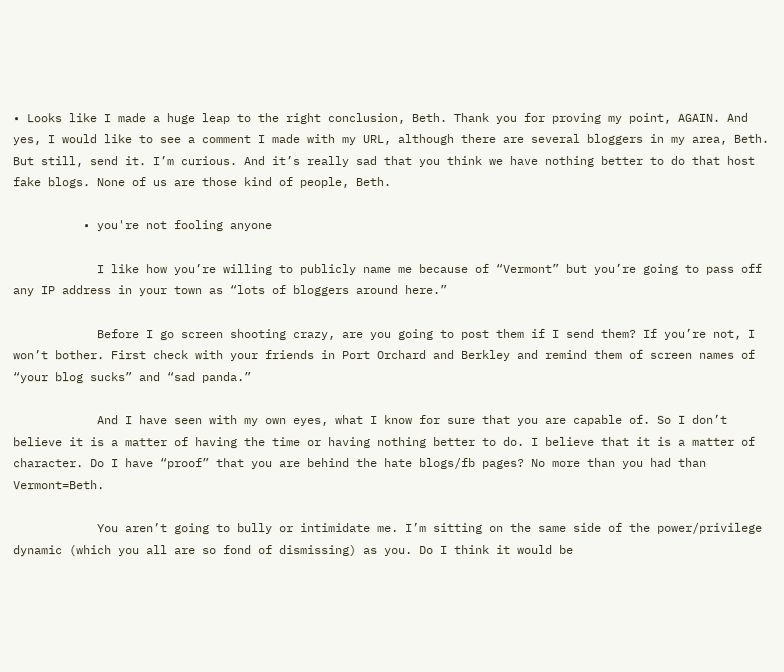• Looks like I made a huge leap to the right conclusion, Beth. Thank you for proving my point, AGAIN. And yes, I would like to see a comment I made with my URL, although there are several bloggers in my area, Beth. But still, send it. I’m curious. And it’s really sad that you think we have nothing better to do that host fake blogs. None of us are those kind of people, Beth.

          • you're not fooling anyone

            I like how you’re willing to publicly name me because of “Vermont” but you’re going to pass off any IP address in your town as “lots of bloggers around here.”

            Before I go screen shooting crazy, are you going to post them if I send them? If you’re not, I won’t bother. First check with your friends in Port Orchard and Berkley and remind them of screen names of “your blog sucks” and “sad panda.”

            And I have seen with my own eyes, what I know for sure that you are capable of. So I don’t believe it is a matter of having the time or having nothing better to do. I believe that it is a matter of character. Do I have “proof” that you are behind the hate blogs/fb pages? No more than you had than Vermont=Beth.

            You aren’t going to bully or intimidate me. I’m sitting on the same side of the power/privilege dynamic (which you all are so fond of dismissing) as you. Do I think it would be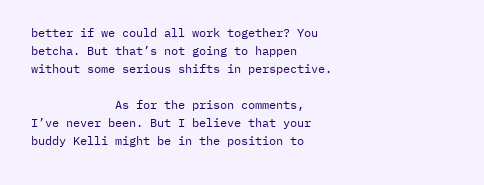better if we could all work together? You betcha. But that’s not going to happen without some serious shifts in perspective.

            As for the prison comments, I’ve never been. But I believe that your buddy Kelli might be in the position to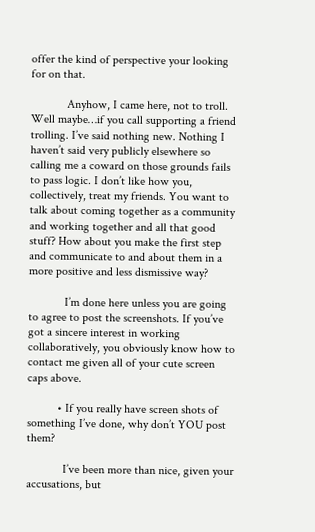offer the kind of perspective your looking for on that.

            Anyhow, I came here, not to troll. Well maybe…if you call supporting a friend trolling. I’ve said nothing new. Nothing I haven’t said very publicly elsewhere so calling me a coward on those grounds fails to pass logic. I don’t like how you, collectively, treat my friends. You want to talk about coming together as a community and working together and all that good stuff? How about you make the first step and communicate to and about them in a more positive and less dismissive way?

            I’m done here unless you are going to agree to post the screenshots. If you’ve got a sincere interest in working collaboratively, you obviously know how to contact me given all of your cute screen caps above.

          • If you really have screen shots of something I’ve done, why don’t YOU post them?

            I’ve been more than nice, given your accusations, but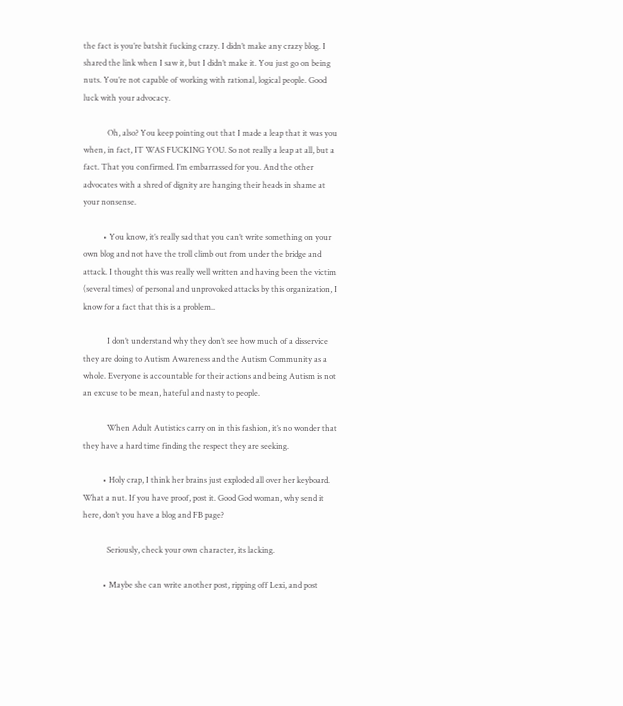the fact is you’re batshit fucking crazy. I didn’t make any crazy blog. I shared the link when I saw it, but I didn’t make it. You just go on being nuts. You’re not capable of working with rational, logical people. Good luck with your advocacy.

            Oh, also? You keep pointing out that I made a leap that it was you when, in fact, IT WAS FUCKING YOU. So not really a leap at all, but a fact. That you confirmed. I’m embarrassed for you. And the other advocates with a shred of dignity are hanging their heads in shame at your nonsense.

          • You know, it’s really sad that you can’t write something on your own blog and not have the troll climb out from under the bridge and attack. I thought this was really well written and having been the victim (several times) of personal and unprovoked attacks by this organization, I know for a fact that this is a problem..

            I don’t understand why they don’t see how much of a disservice they are doing to Autism Awareness and the Autism Community as a whole. Everyone is accountable for their actions and being Autism is not an excuse to be mean, hateful and nasty to people.

            When Adult Autistics carry on in this fashion, it’s no wonder that they have a hard time finding the respect they are seeking.

          • Holy crap, I think her brains just exploded all over her keyboard. What a nut. If you have proof, post it. Good God woman, why send it here, don’t you have a blog and FB page?

            Seriously, check your own character, its lacking.

          • Maybe she can write another post, ripping off Lexi, and post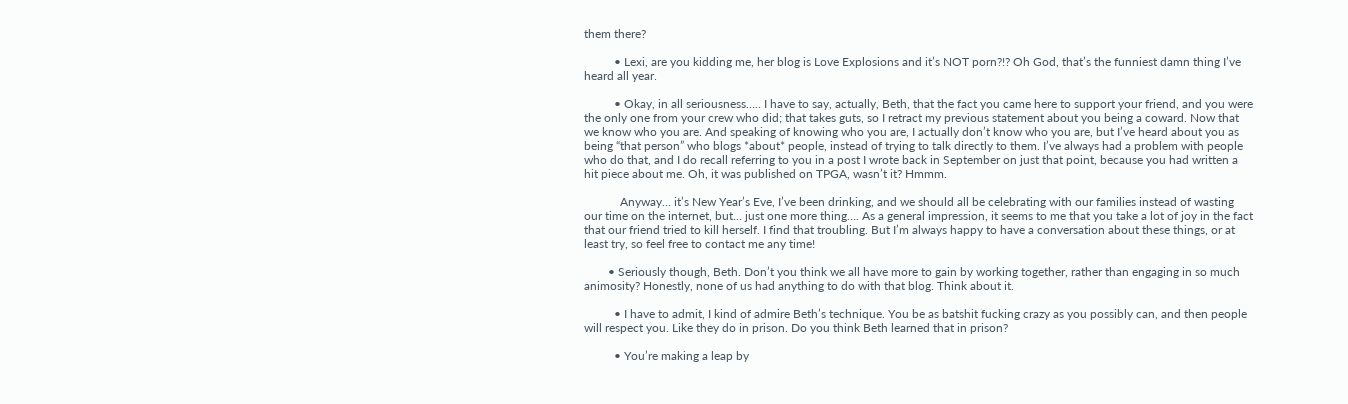them there?

          • Lexi, are you kidding me, her blog is Love Explosions and it’s NOT porn?!? Oh God, that’s the funniest damn thing I’ve heard all year.

          • Okay, in all seriousness….. I have to say, actually, Beth, that the fact you came here to support your friend, and you were the only one from your crew who did; that takes guts, so I retract my previous statement about you being a coward. Now that we know who you are. And speaking of knowing who you are, I actually don’t know who you are, but I’ve heard about you as being “that person” who blogs *about* people, instead of trying to talk directly to them. I’ve always had a problem with people who do that, and I do recall referring to you in a post I wrote back in September on just that point, because you had written a hit piece about me. Oh, it was published on TPGA, wasn’t it? Hmmm.

            Anyway… it’s New Year’s Eve, I’ve been drinking, and we should all be celebrating with our families instead of wasting our time on the internet, but… just one more thing…. As a general impression, it seems to me that you take a lot of joy in the fact that our friend tried to kill herself. I find that troubling. But I’m always happy to have a conversation about these things, or at least try, so feel free to contact me any time!

        • Seriously though, Beth. Don’t you think we all have more to gain by working together, rather than engaging in so much animosity? Honestly, none of us had anything to do with that blog. Think about it.

          • I have to admit, I kind of admire Beth’s technique. You be as batshit fucking crazy as you possibly can, and then people will respect you. Like they do in prison. Do you think Beth learned that in prison?

          • You’re making a leap by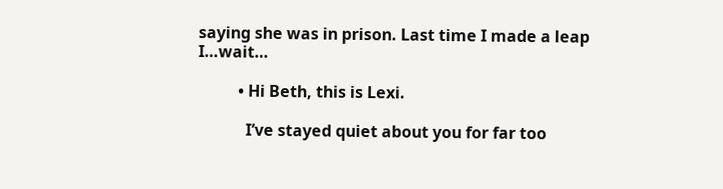saying she was in prison. Last time I made a leap I…wait…

          • Hi Beth, this is Lexi.

            I’ve stayed quiet about you for far too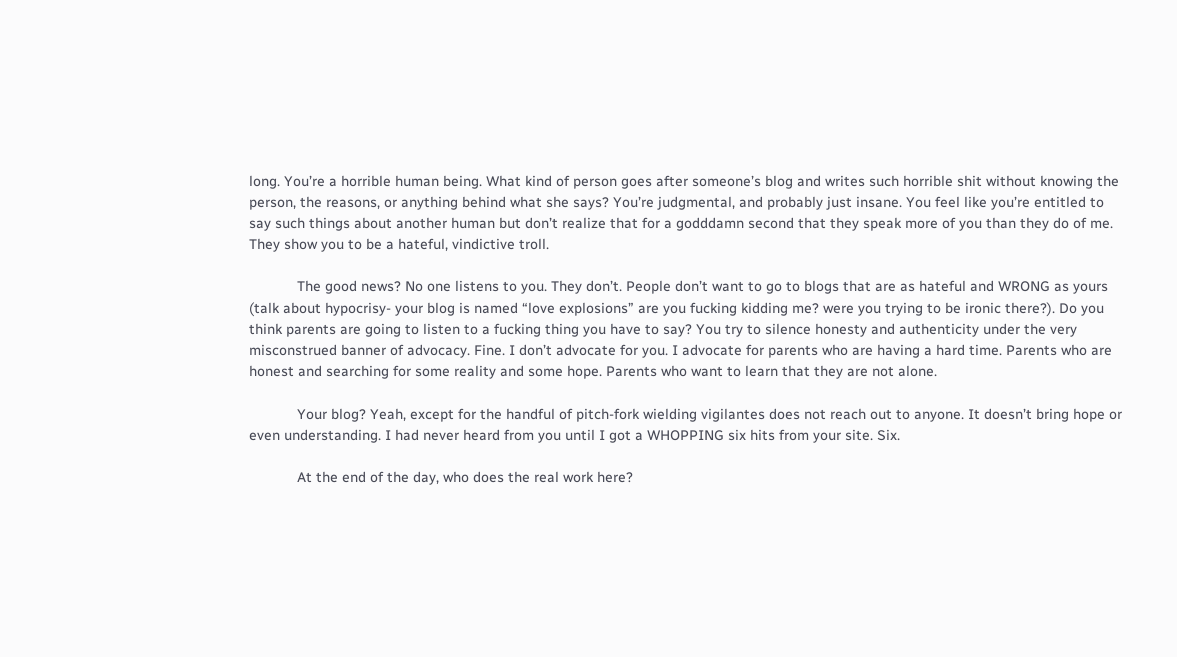long. You’re a horrible human being. What kind of person goes after someone’s blog and writes such horrible shit without knowing the person, the reasons, or anything behind what she says? You’re judgmental, and probably just insane. You feel like you’re entitled to say such things about another human but don’t realize that for a godddamn second that they speak more of you than they do of me. They show you to be a hateful, vindictive troll.

            The good news? No one listens to you. They don’t. People don’t want to go to blogs that are as hateful and WRONG as yours (talk about hypocrisy- your blog is named “love explosions” are you fucking kidding me? were you trying to be ironic there?). Do you think parents are going to listen to a fucking thing you have to say? You try to silence honesty and authenticity under the very misconstrued banner of advocacy. Fine. I don’t advocate for you. I advocate for parents who are having a hard time. Parents who are honest and searching for some reality and some hope. Parents who want to learn that they are not alone.

            Your blog? Yeah, except for the handful of pitch-fork wielding vigilantes does not reach out to anyone. It doesn’t bring hope or even understanding. I had never heard from you until I got a WHOPPING six hits from your site. Six.

            At the end of the day, who does the real work here?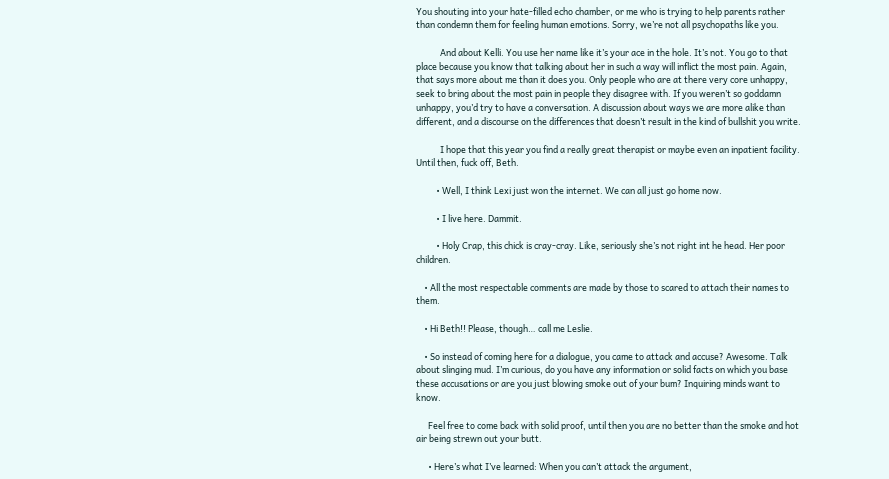You shouting into your hate-filled echo chamber, or me who is trying to help parents rather than condemn them for feeling human emotions. Sorry, we’re not all psychopaths like you.

            And about Kelli. You use her name like it’s your ace in the hole. It’s not. You go to that place because you know that talking about her in such a way will inflict the most pain. Again, that says more about me than it does you. Only people who are at there very core unhappy, seek to bring about the most pain in people they disagree with. If you weren’t so goddamn unhappy, you’d try to have a conversation. A discussion about ways we are more alike than different, and a discourse on the differences that doesn’t result in the kind of bullshit you write.

            I hope that this year you find a really great therapist or maybe even an inpatient facility. Until then, fuck off, Beth.

          • Well, I think Lexi just won the internet. We can all just go home now.

          • I live here. Dammit.

          • Holy Crap, this chick is cray-cray. Like, seriously she’s not right int he head. Her poor children.

    • All the most respectable comments are made by those to scared to attach their names to them.

    • Hi Beth!! Please, though… call me Leslie.

    • So instead of coming here for a dialogue, you came to attack and accuse? Awesome. Talk about slinging mud. I’m curious, do you have any information or solid facts on which you base these accusations or are you just blowing smoke out of your bum? Inquiring minds want to know.

      Feel free to come back with solid proof, until then you are no better than the smoke and hot air being strewn out your butt.

      • Here’s what I’ve learned: When you can’t attack the argument,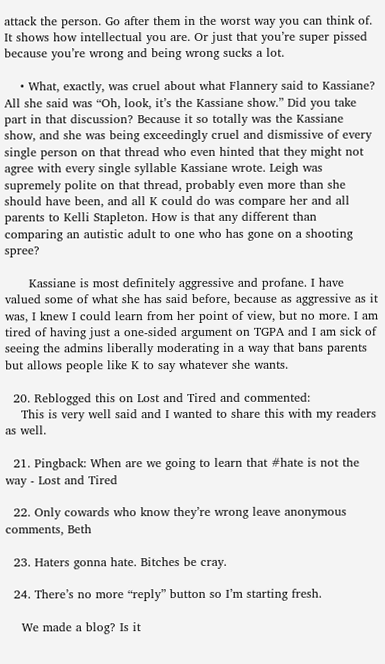attack the person. Go after them in the worst way you can think of. It shows how intellectual you are. Or just that you’re super pissed because you’re wrong and being wrong sucks a lot.

    • What, exactly, was cruel about what Flannery said to Kassiane? All she said was “Oh, look, it’s the Kassiane show.” Did you take part in that discussion? Because it so totally was the Kassiane show, and she was being exceedingly cruel and dismissive of every single person on that thread who even hinted that they might not agree with every single syllable Kassiane wrote. Leigh was supremely polite on that thread, probably even more than she should have been, and all K could do was compare her and all parents to Kelli Stapleton. How is that any different than comparing an autistic adult to one who has gone on a shooting spree?

      Kassiane is most definitely aggressive and profane. I have valued some of what she has said before, because as aggressive as it was, I knew I could learn from her point of view, but no more. I am tired of having just a one-sided argument on TGPA and I am sick of seeing the admins liberally moderating in a way that bans parents but allows people like K to say whatever she wants.

  20. Reblogged this on Lost and Tired and commented:
    This is very well said and I wanted to share this with my readers as well.

  21. Pingback: When are we going to learn that #hate is not the way - Lost and Tired

  22. Only cowards who know they’re wrong leave anonymous comments, Beth

  23. Haters gonna hate. Bitches be cray.

  24. There’s no more “reply” button so I’m starting fresh.

    We made a blog? Is it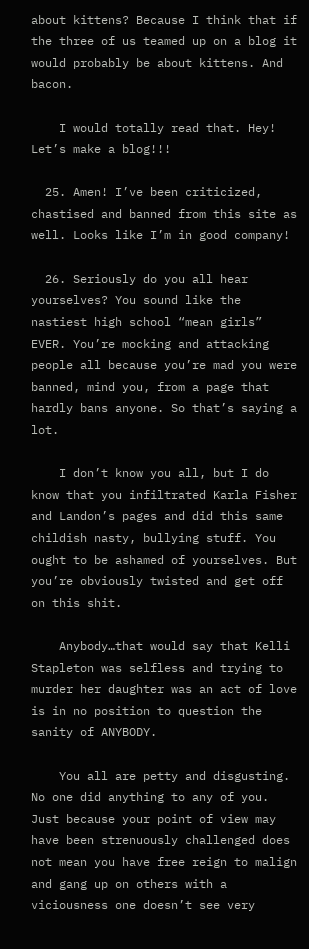about kittens? Because I think that if the three of us teamed up on a blog it would probably be about kittens. And bacon.

    I would totally read that. Hey! Let’s make a blog!!!

  25. Amen! I’ve been criticized, chastised and banned from this site as well. Looks like I’m in good company!

  26. Seriously do you all hear yourselves? You sound like the nastiest high school “mean girls” EVER. You’re mocking and attacking people all because you’re mad you were banned, mind you, from a page that hardly bans anyone. So that’s saying a lot.

    I don’t know you all, but I do know that you infiltrated Karla Fisher and Landon’s pages and did this same childish nasty, bullying stuff. You ought to be ashamed of yourselves. But you’re obviously twisted and get off on this shit.

    Anybody…that would say that Kelli Stapleton was selfless and trying to murder her daughter was an act of love is in no position to question the sanity of ANYBODY.

    You all are petty and disgusting. No one did anything to any of you. Just because your point of view may have been strenuously challenged does not mean you have free reign to malign and gang up on others with a viciousness one doesn’t see very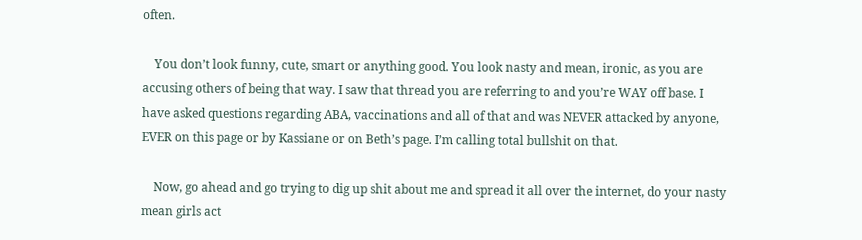often.

    You don’t look funny, cute, smart or anything good. You look nasty and mean, ironic, as you are accusing others of being that way. I saw that thread you are referring to and you’re WAY off base. I have asked questions regarding ABA, vaccinations and all of that and was NEVER attacked by anyone, EVER on this page or by Kassiane or on Beth’s page. I’m calling total bullshit on that.

    Now, go ahead and go trying to dig up shit about me and spread it all over the internet, do your nasty mean girls act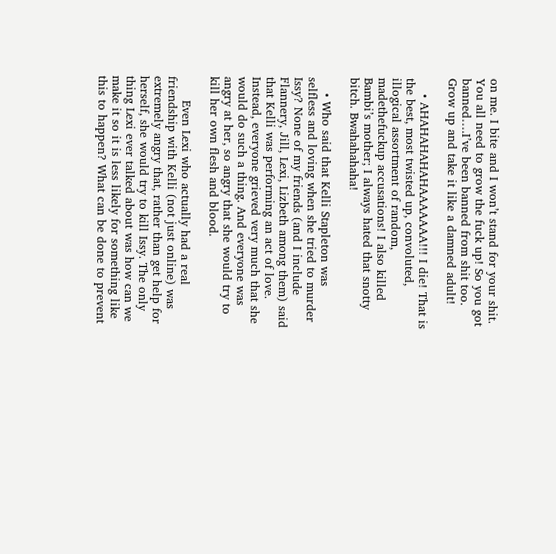on me. I bite and I won’t stand for your shit. You all need to grow the fuck up! So you got banned….I’ve been banned from shit too. Grow up and take it like a damned adult!

    • AHAHAHAHAHAAAAAAA!!! I die! That is the best, most twisted up, convoluted, illogical assortment of random, madethefuckup accusations! I also killed Bambi’s mother; I always hated that snotty bitch. Bwahahahaha!

    • Who said that Kelli Stapleton was selfless and loving when she tried to murder Issy? None of my friends (and I include Flannery, Jill, Lexi, Lizbeth among them) said that Kelli was performing an act of love. Instead, everyone grieved very much that she would do such a thing. And everyone was angry at her, so angry that she would try to kill her own flesh and blood.

      Even Lexi who actually had a real friendship with Kelli (not just online) was extremely angry that, rather than get help for herself, she would try to kill Issy. The only thing Lexi ever talked about was how can we make it so it is less likely for something like this to happen? What can be done to prevent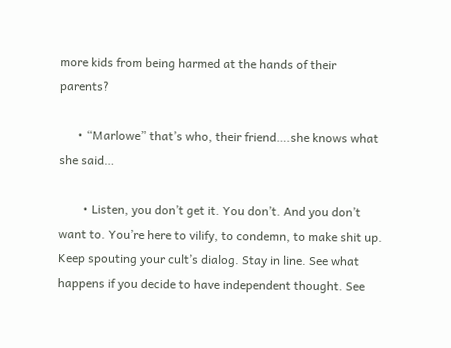more kids from being harmed at the hands of their parents?

      • “Marlowe” that’s who, their friend….she knows what she said…

        • Listen, you don’t get it. You don’t. And you don’t want to. You’re here to vilify, to condemn, to make shit up. Keep spouting your cult’s dialog. Stay in line. See what happens if you decide to have independent thought. See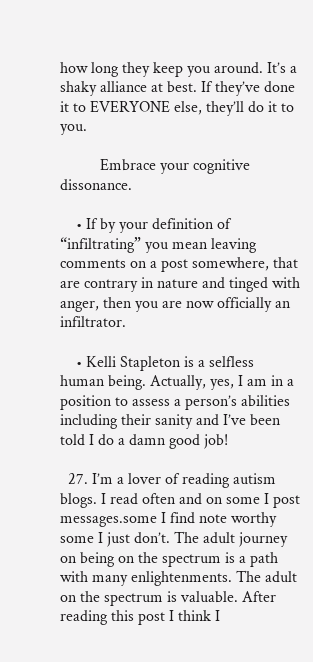how long they keep you around. It’s a shaky alliance at best. If they’ve done it to EVERYONE else, they’ll do it to you.

          Embrace your cognitive dissonance.

    • If by your definition of “infiltrating” you mean leaving comments on a post somewhere, that are contrary in nature and tinged with anger, then you are now officially an infiltrator.

    • Kelli Stapleton is a selfless human being. Actually, yes, I am in a position to assess a person’s abilities including their sanity and I’ve been told I do a damn good job!

  27. I’m a lover of reading autism blogs. I read often and on some I post messages.some I find note worthy some I just don’t. The adult journey on being on the spectrum is a path with many enlightenments. The adult on the spectrum is valuable. After reading this post I think I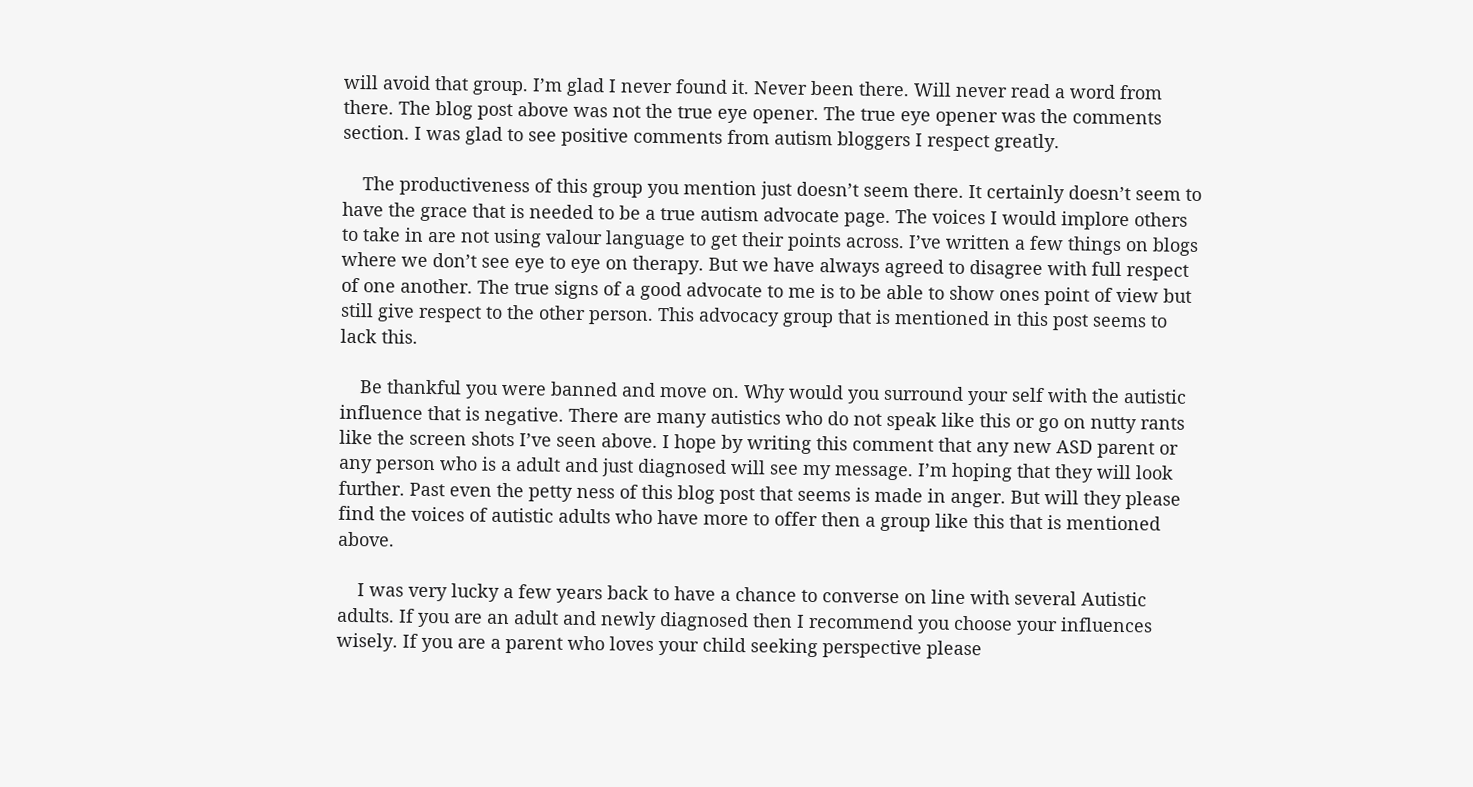will avoid that group. I’m glad I never found it. Never been there. Will never read a word from there. The blog post above was not the true eye opener. The true eye opener was the comments section. I was glad to see positive comments from autism bloggers I respect greatly.

    The productiveness of this group you mention just doesn’t seem there. It certainly doesn’t seem to have the grace that is needed to be a true autism advocate page. The voices I would implore others to take in are not using valour language to get their points across. I’ve written a few things on blogs where we don’t see eye to eye on therapy. But we have always agreed to disagree with full respect of one another. The true signs of a good advocate to me is to be able to show ones point of view but still give respect to the other person. This advocacy group that is mentioned in this post seems to lack this.

    Be thankful you were banned and move on. Why would you surround your self with the autistic influence that is negative. There are many autistics who do not speak like this or go on nutty rants like the screen shots I’ve seen above. I hope by writing this comment that any new ASD parent or any person who is a adult and just diagnosed will see my message. I’m hoping that they will look further. Past even the petty ness of this blog post that seems is made in anger. But will they please find the voices of autistic adults who have more to offer then a group like this that is mentioned above.

    I was very lucky a few years back to have a chance to converse on line with several Autistic adults. If you are an adult and newly diagnosed then I recommend you choose your influences wisely. If you are a parent who loves your child seeking perspective please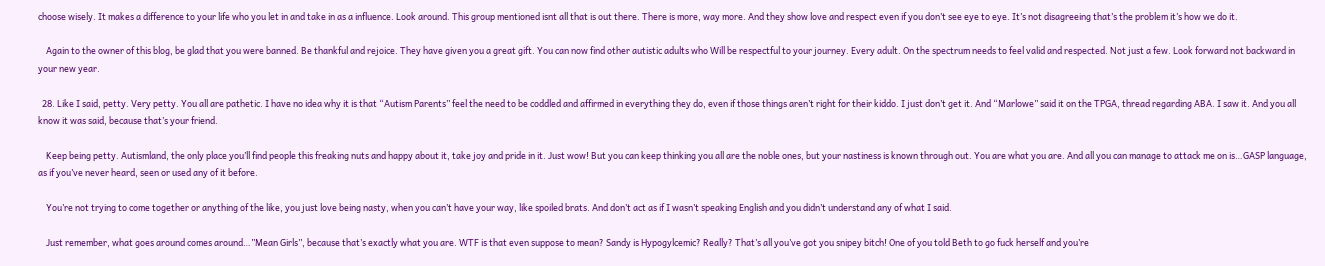choose wisely. It makes a difference to your life who you let in and take in as a influence. Look around. This group mentioned isnt all that is out there. There is more, way more. And they show love and respect even if you don’t see eye to eye. It’s not disagreeing that’s the problem it’s how we do it.

    Again to the owner of this blog, be glad that you were banned. Be thankful and rejoice. They have given you a great gift. You can now find other autistic adults who Will be respectful to your journey. Every adult. On the spectrum needs to feel valid and respected. Not just a few. Look forward not backward in your new year.

  28. Like I said, petty. Very petty. You all are pathetic. I have no idea why it is that “Autism Parents” feel the need to be coddled and affirmed in everything they do, even if those things aren’t right for their kiddo. I just don’t get it. And “Marlowe” said it on the TPGA, thread regarding ABA. I saw it. And you all know it was said, because that’s your friend.

    Keep being petty. Autismland, the only place you’ll find people this freaking nuts and happy about it, take joy and pride in it. Just wow! But you can keep thinking you all are the noble ones, but your nastiness is known through out. You are what you are. And all you can manage to attack me on is…GASP language, as if you’ve never heard, seen or used any of it before.

    You’re not trying to come together or anything of the like, you just love being nasty, when you can’t have your way, like spoiled brats. And don’t act as if I wasn’t speaking English and you didn’t understand any of what I said.

    Just remember, what goes around comes around…”Mean Girls”, because that’s exactly what you are. WTF is that even suppose to mean? Sandy is Hypogylcemic? Really? That’s all you’ve got you snipey bitch! One of you told Beth to go fuck herself and you’re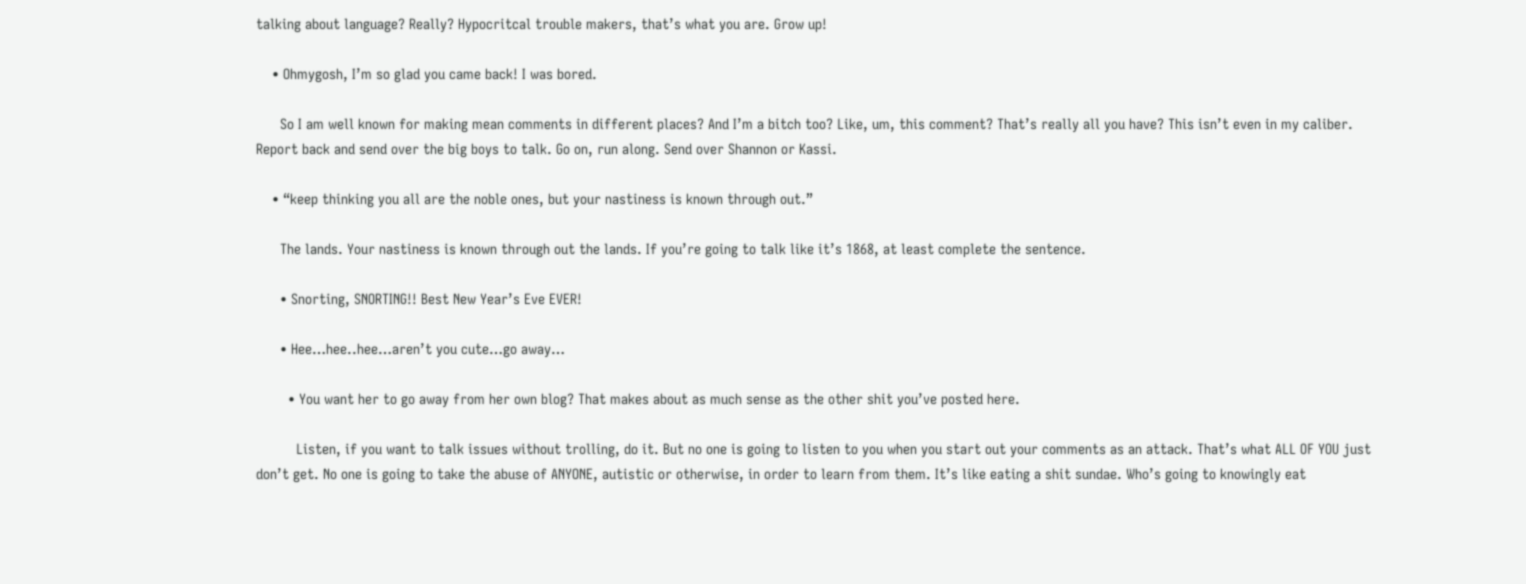talking about language? Really? Hypocritcal trouble makers, that’s what you are. Grow up!

    • Ohmygosh, I’m so glad you came back! I was bored.

      So I am well known for making mean comments in different places? And I’m a bitch too? Like, um, this comment? That’s really all you have? This isn’t even in my caliber. Report back and send over the big boys to talk. Go on, run along. Send over Shannon or Kassi.

    • “keep thinking you all are the noble ones, but your nastiness is known through out.”

      The lands. Your nastiness is known through out the lands. If you’re going to talk like it’s 1868, at least complete the sentence.

      • Snorting, SNORTING!! Best New Year’s Eve EVER!

      • Hee…hee..hee…aren’t you cute…go away…

        • You want her to go away from her own blog? That makes about as much sense as the other shit you’ve posted here.

          Listen, if you want to talk issues without trolling, do it. But no one is going to listen to you when you start out your comments as an attack. That’s what ALL OF YOU just don’t get. No one is going to take the abuse of ANYONE, autistic or otherwise, in order to learn from them. It’s like eating a shit sundae. Who’s going to knowingly eat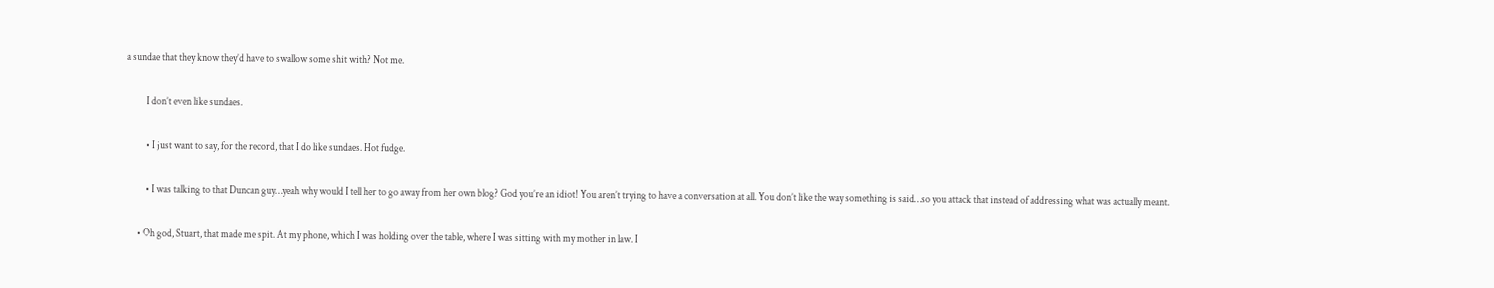a sundae that they know they’d have to swallow some shit with? Not me.

          I don’t even like sundaes.

          • I just want to say, for the record, that I do like sundaes. Hot fudge.

          • I was talking to that Duncan guy…yeah why would I tell her to go away from her own blog? God you’re an idiot! You aren’t trying to have a conversation at all. You don’t like the way something is said…so you attack that instead of addressing what was actually meant.

      • Oh god, Stuart, that made me spit. At my phone, which I was holding over the table, where I was sitting with my mother in law. I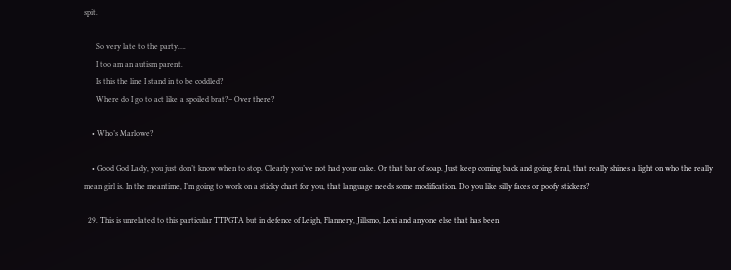spit.

      So very late to the party….
      I too am an autism parent.
      Is this the line I stand in to be coddled?
      Where do I go to act like a spoiled brat?– Over there?

    • Who’s Marlowe?

    • Good God Lady, you just don’t know when to stop. Clearly you’ve not had your cake. Or that bar of soap. Just keep coming back and going feral, that really shines a light on who the really mean girl is. In the meantime, I’m going to work on a sticky chart for you, that language needs some modification. Do you like silly faces or poofy stickers?

  29. This is unrelated to this particular TTPGTA but in defence of Leigh, Flannery, Jillsmo, Lexi and anyone else that has been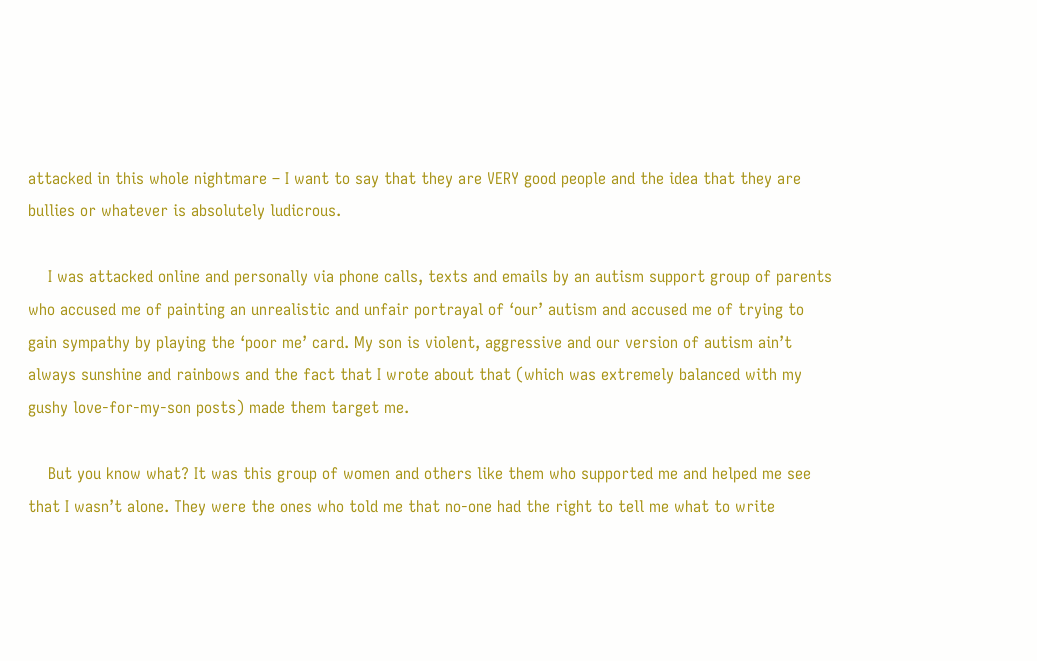attacked in this whole nightmare – I want to say that they are VERY good people and the idea that they are bullies or whatever is absolutely ludicrous.

    I was attacked online and personally via phone calls, texts and emails by an autism support group of parents who accused me of painting an unrealistic and unfair portrayal of ‘our’ autism and accused me of trying to gain sympathy by playing the ‘poor me’ card. My son is violent, aggressive and our version of autism ain’t always sunshine and rainbows and the fact that I wrote about that (which was extremely balanced with my gushy love-for-my-son posts) made them target me.

    But you know what? It was this group of women and others like them who supported me and helped me see that I wasn’t alone. They were the ones who told me that no-one had the right to tell me what to write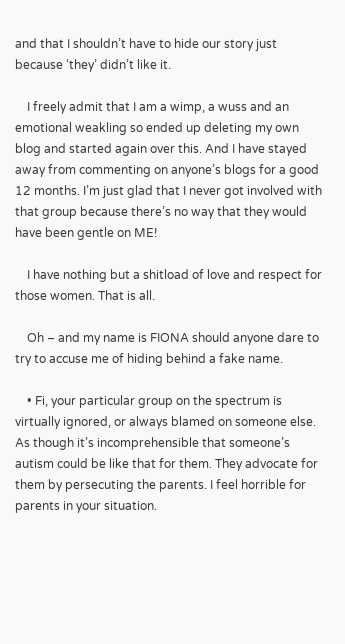and that I shouldn’t have to hide our story just because ‘they’ didn’t like it.

    I freely admit that I am a wimp, a wuss and an emotional weakling so ended up deleting my own blog and started again over this. And I have stayed away from commenting on anyone’s blogs for a good 12 months. I’m just glad that I never got involved with that group because there’s no way that they would have been gentle on ME!

    I have nothing but a shitload of love and respect for those women. That is all.

    Oh – and my name is FIONA should anyone dare to try to accuse me of hiding behind a fake name.

    • Fi, your particular group on the spectrum is virtually ignored, or always blamed on someone else. As though it’s incomprehensible that someone’s autism could be like that for them. They advocate for them by persecuting the parents. I feel horrible for parents in your situation.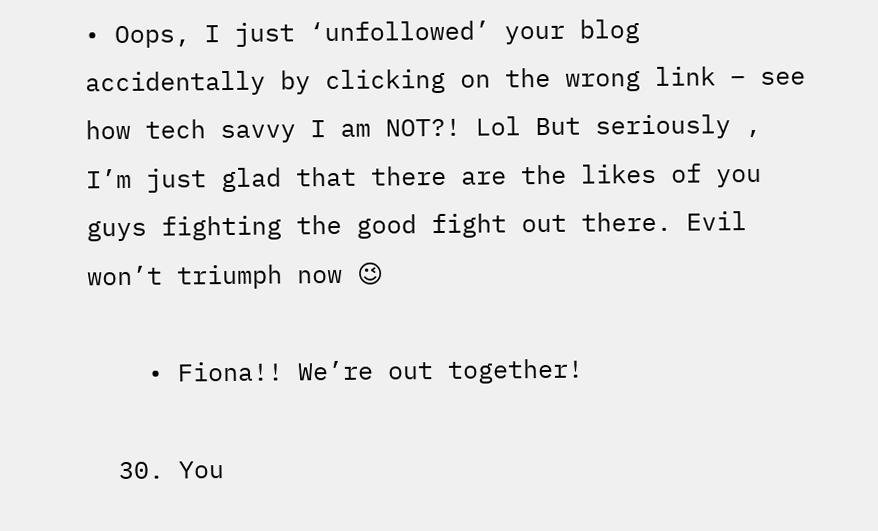• Oops, I just ‘unfollowed’ your blog accidentally by clicking on the wrong link – see how tech savvy I am NOT?! Lol But seriously , I’m just glad that there are the likes of you guys fighting the good fight out there. Evil won’t triumph now 😉

    • Fiona!! We’re out together!

  30. You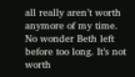all really aren’t worth anymore of my time. No wonder Beth left before too long. It’s not worth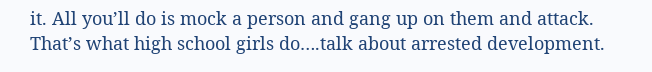it. All you’ll do is mock a person and gang up on them and attack. That’s what high school girls do….talk about arrested development.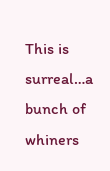This is surreal…a bunch of whiners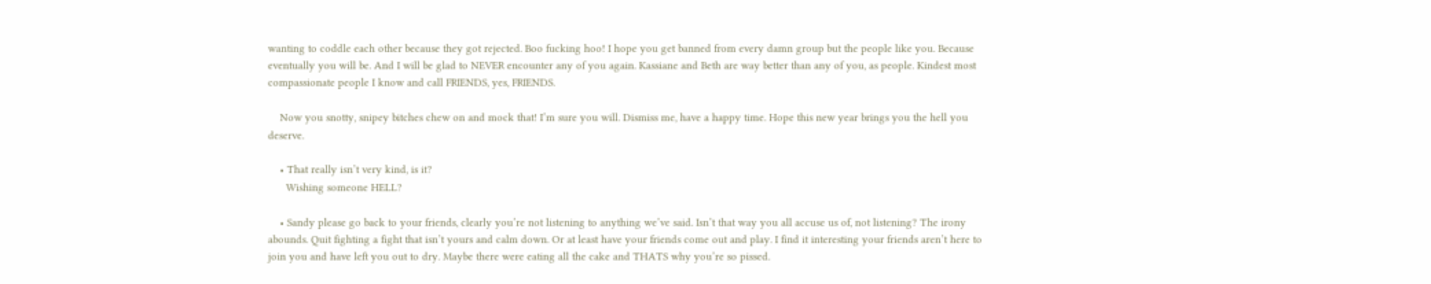wanting to coddle each other because they got rejected. Boo fucking hoo! I hope you get banned from every damn group but the people like you. Because eventually you will be. And I will be glad to NEVER encounter any of you again. Kassiane and Beth are way better than any of you, as people. Kindest most compassionate people I know and call FRIENDS, yes, FRIENDS.

    Now you snotty, snipey bitches chew on and mock that! I’m sure you will. Dismiss me, have a happy time. Hope this new year brings you the hell you deserve.

    • That really isn’t very kind, is it?
      Wishing someone HELL?

    • Sandy please go back to your friends, clearly you’re not listening to anything we’ve said. Isn’t that way you all accuse us of, not listening? The irony abounds. Quit fighting a fight that isn’t yours and calm down. Or at least have your friends come out and play. I find it interesting your friends aren’t here to join you and have left you out to dry. Maybe there were eating all the cake and THATS why you’re so pissed.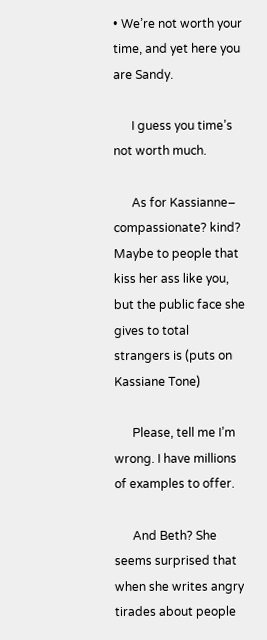• We’re not worth your time, and yet here you are Sandy.

      I guess you time’s not worth much.

      As for Kassianne– compassionate? kind? Maybe to people that kiss her ass like you, but the public face she gives to total strangers is (puts on Kassiane Tone)

      Please, tell me I’m wrong. I have millions of examples to offer.

      And Beth? She seems surprised that when she writes angry tirades about people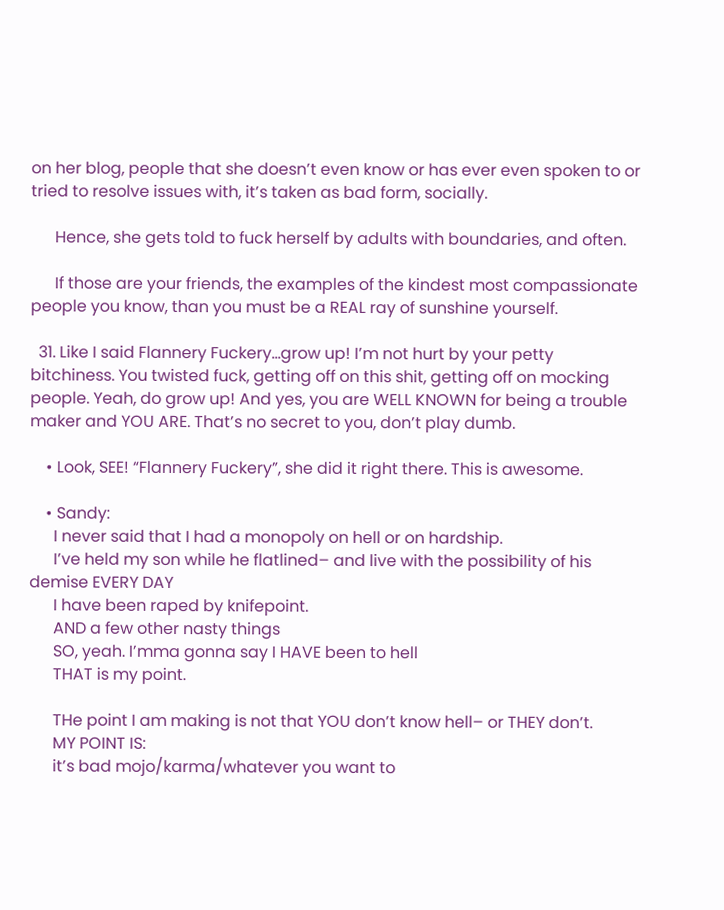on her blog, people that she doesn’t even know or has ever even spoken to or tried to resolve issues with, it’s taken as bad form, socially.

      Hence, she gets told to fuck herself by adults with boundaries, and often.

      If those are your friends, the examples of the kindest most compassionate people you know, than you must be a REAL ray of sunshine yourself.

  31. Like I said Flannery Fuckery…grow up! I’m not hurt by your petty bitchiness. You twisted fuck, getting off on this shit, getting off on mocking people. Yeah, do grow up! And yes, you are WELL KNOWN for being a trouble maker and YOU ARE. That’s no secret to you, don’t play dumb.

    • Look, SEE! “Flannery Fuckery”, she did it right there. This is awesome.

    • Sandy:
      I never said that I had a monopoly on hell or on hardship.
      I’ve held my son while he flatlined– and live with the possibility of his demise EVERY DAY
      I have been raped by knifepoint.
      AND a few other nasty things
      SO, yeah. I’mma gonna say I HAVE been to hell
      THAT is my point.

      THe point I am making is not that YOU don’t know hell– or THEY don’t.
      MY POINT IS:
      it’s bad mojo/karma/whatever you want to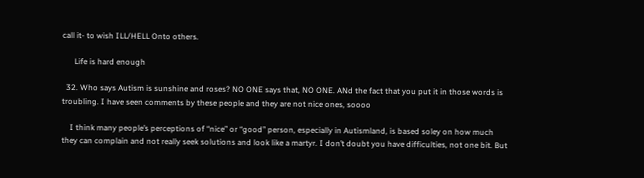call it- to wish ILL/HELL Onto others.

      Life is hard enough

  32. Who says Autism is sunshine and roses? NO ONE says that, NO ONE. ANd the fact that you put it in those words is troubling. I have seen comments by these people and they are not nice ones, soooo

    I think many people’s perceptions of “nice” or “good” person, especially in Autismland, is based soley on how much they can complain and not really seek solutions and look like a martyr. I don’t doubt you have difficulties, not one bit. But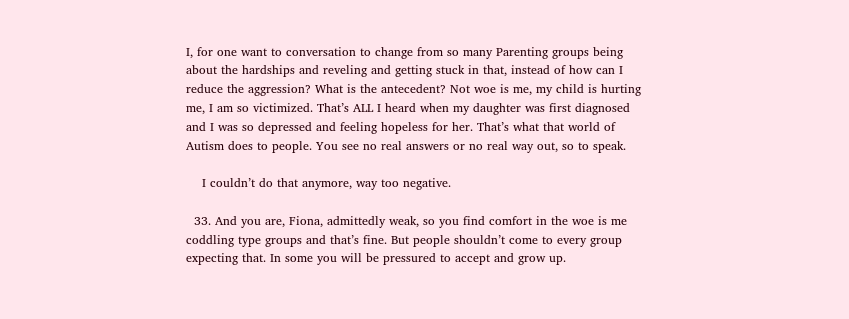I, for one want to conversation to change from so many Parenting groups being about the hardships and reveling and getting stuck in that, instead of how can I reduce the aggression? What is the antecedent? Not woe is me, my child is hurting me, I am so victimized. That’s ALL I heard when my daughter was first diagnosed and I was so depressed and feeling hopeless for her. That’s what that world of Autism does to people. You see no real answers or no real way out, so to speak.

    I couldn’t do that anymore, way too negative.

  33. And you are, Fiona, admittedly weak, so you find comfort in the woe is me coddling type groups and that’s fine. But people shouldn’t come to every group expecting that. In some you will be pressured to accept and grow up.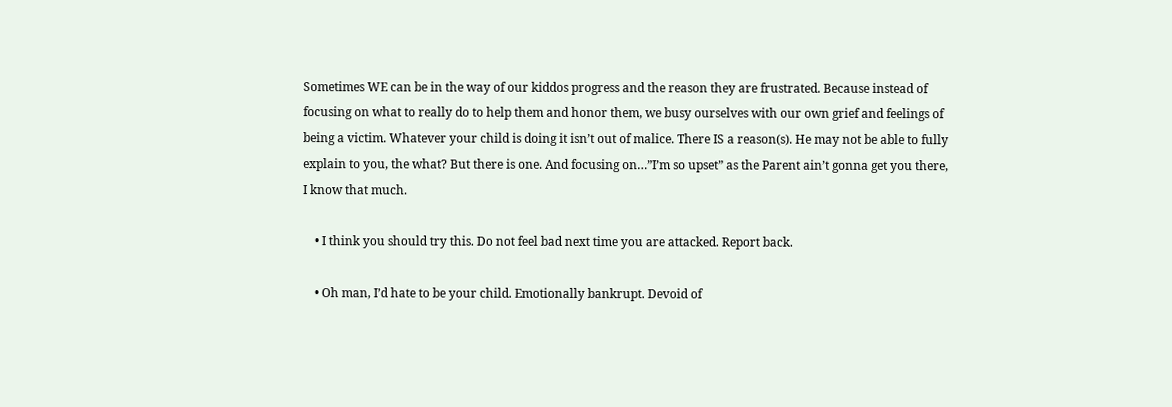Sometimes WE can be in the way of our kiddos progress and the reason they are frustrated. Because instead of focusing on what to really do to help them and honor them, we busy ourselves with our own grief and feelings of being a victim. Whatever your child is doing it isn’t out of malice. There IS a reason(s). He may not be able to fully explain to you, the what? But there is one. And focusing on…”I’m so upset” as the Parent ain’t gonna get you there, I know that much.

    • I think you should try this. Do not feel bad next time you are attacked. Report back.

    • Oh man, I’d hate to be your child. Emotionally bankrupt. Devoid of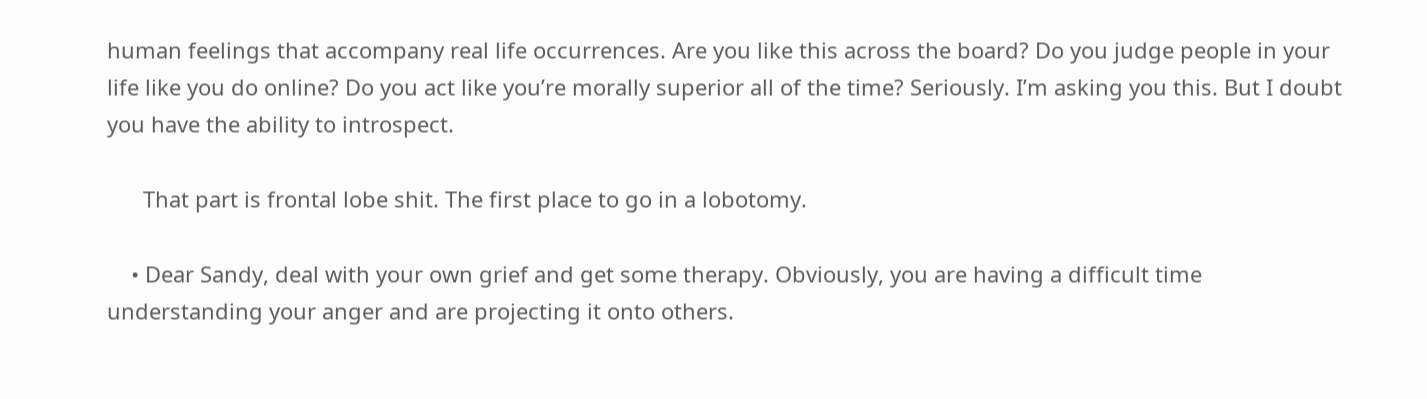human feelings that accompany real life occurrences. Are you like this across the board? Do you judge people in your life like you do online? Do you act like you’re morally superior all of the time? Seriously. I’m asking you this. But I doubt you have the ability to introspect.

      That part is frontal lobe shit. The first place to go in a lobotomy.

    • Dear Sandy, deal with your own grief and get some therapy. Obviously, you are having a difficult time understanding your anger and are projecting it onto others.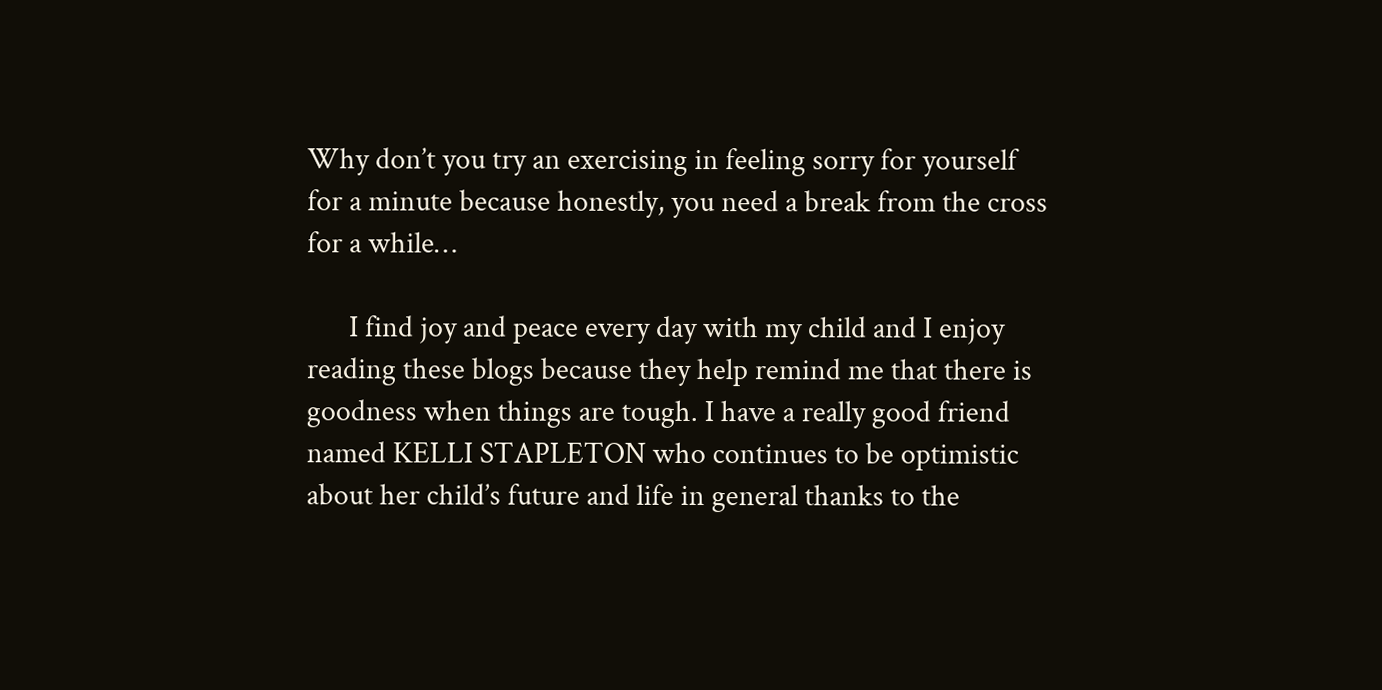Why don’t you try an exercising in feeling sorry for yourself for a minute because honestly, you need a break from the cross for a while…

      I find joy and peace every day with my child and I enjoy reading these blogs because they help remind me that there is goodness when things are tough. I have a really good friend named KELLI STAPLETON who continues to be optimistic about her child’s future and life in general thanks to the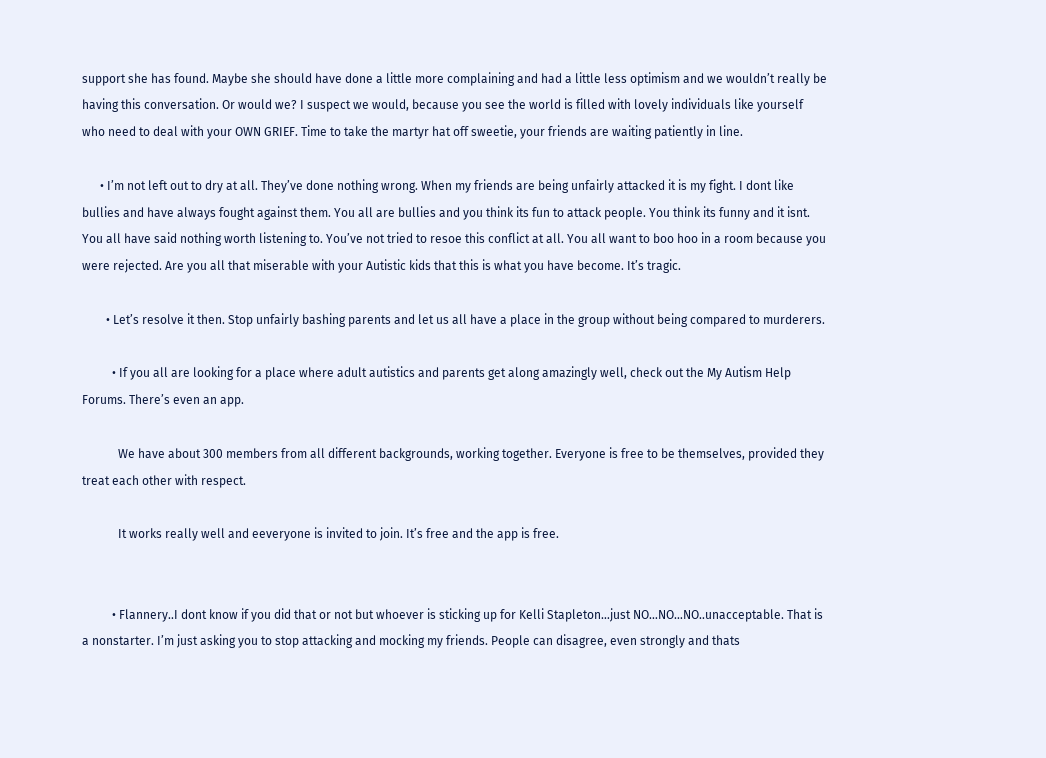support she has found. Maybe she should have done a little more complaining and had a little less optimism and we wouldn’t really be having this conversation. Or would we? I suspect we would, because you see the world is filled with lovely individuals like yourself who need to deal with your OWN GRIEF. Time to take the martyr hat off sweetie, your friends are waiting patiently in line.

      • I’m not left out to dry at all. They’ve done nothing wrong. When my friends are being unfairly attacked it is my fight. I dont like bullies and have always fought against them. You all are bullies and you think its fun to attack people. You think its funny and it isnt. You all have said nothing worth listening to. You’ve not tried to resoe this conflict at all. You all want to boo hoo in a room because you were rejected. Are you all that miserable with your Autistic kids that this is what you have become. It’s tragic.

        • Let’s resolve it then. Stop unfairly bashing parents and let us all have a place in the group without being compared to murderers.

          • If you all are looking for a place where adult autistics and parents get along amazingly well, check out the My Autism Help Forums. There’s even an app.

            We have about 300 members from all different backgrounds, working together. Everyone is free to be themselves, provided they treat each other with respect.

            It works really well and eeveryone is invited to join. It’s free and the app is free.


          • Flannery..I dont know if you did that or not but whoever is sticking up for Kelli Stapleton…just NO…NO…NO..unacceptable. That is a nonstarter. I’m just asking you to stop attacking and mocking my friends. People can disagree, even strongly and thats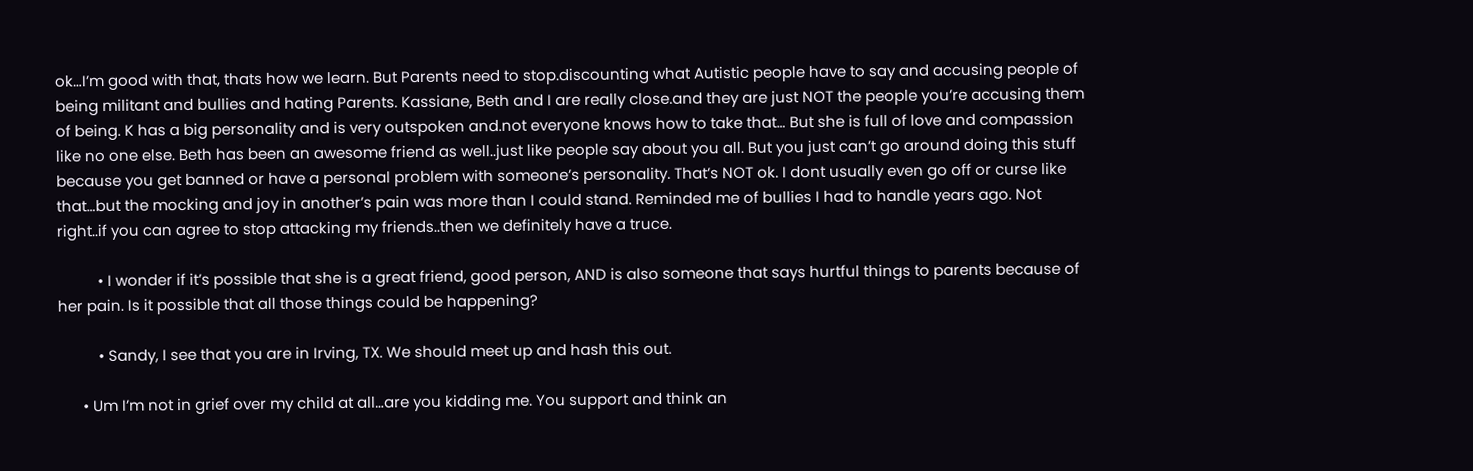ok…I’m good with that, thats how we learn. But Parents need to stop.discounting what Autistic people have to say and accusing people of being militant and bullies and hating Parents. Kassiane, Beth and I are really close.and they are just NOT the people you’re accusing them of being. K has a big personality and is very outspoken and.not everyone knows how to take that… But she is full of love and compassion like no one else. Beth has been an awesome friend as well..just like people say about you all. But you just can’t go around doing this stuff because you get banned or have a personal problem with someone’s personality. That’s NOT ok. I dont usually even go off or curse like that…but the mocking and joy in another’s pain was more than I could stand. Reminded me of bullies I had to handle years ago. Not right..if you can agree to stop attacking my friends..then we definitely have a truce.

          • I wonder if it’s possible that she is a great friend, good person, AND is also someone that says hurtful things to parents because of her pain. Is it possible that all those things could be happening?

          • Sandy, I see that you are in Irving, TX. We should meet up and hash this out.

      • Um I’m not in grief over my child at all…are you kidding me. You support and think an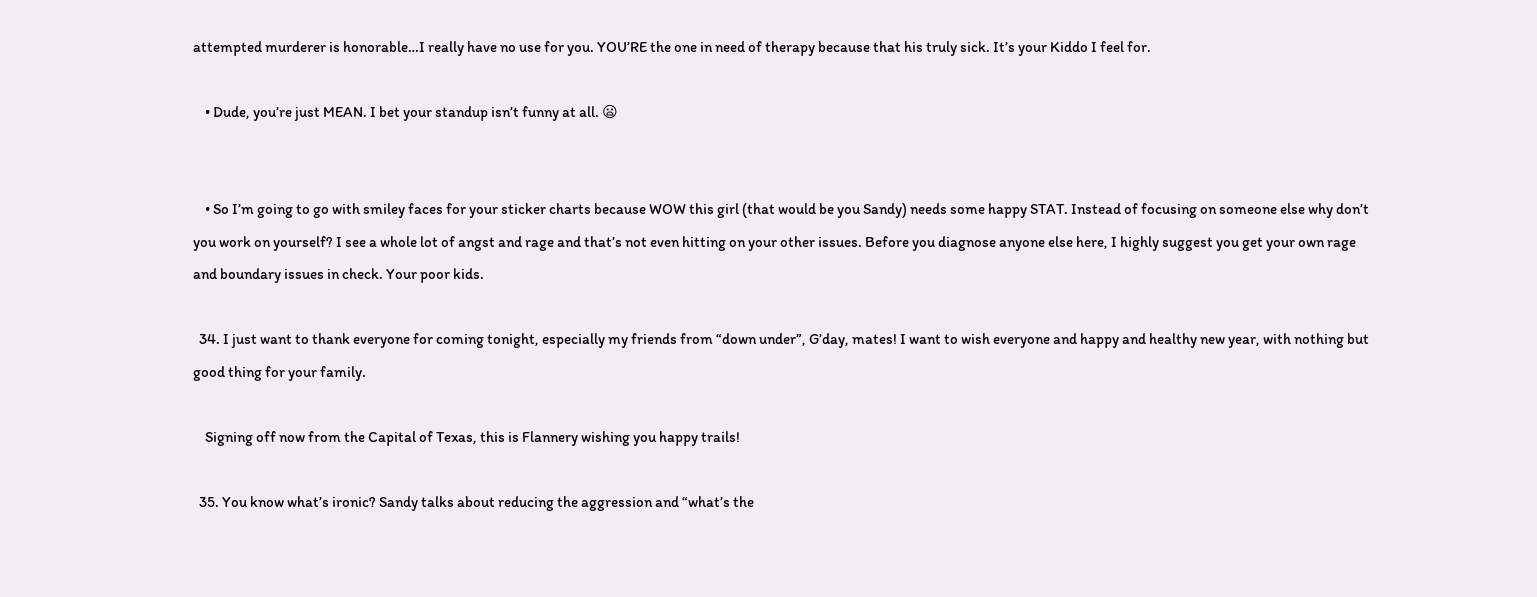attempted murderer is honorable…I really have no use for you. YOU’RE the one in need of therapy because that his truly sick. It’s your Kiddo I feel for.

    • Dude, you’re just MEAN. I bet your standup isn’t funny at all. 😦


    • So I’m going to go with smiley faces for your sticker charts because WOW this girl (that would be you Sandy) needs some happy STAT. Instead of focusing on someone else why don’t you work on yourself? I see a whole lot of angst and rage and that’s not even hitting on your other issues. Before you diagnose anyone else here, I highly suggest you get your own rage and boundary issues in check. Your poor kids.

  34. I just want to thank everyone for coming tonight, especially my friends from “down under”, G’day, mates! I want to wish everyone and happy and healthy new year, with nothing but good thing for your family.

    Signing off now from the Capital of Texas, this is Flannery wishing you happy trails!

  35. You know what’s ironic? Sandy talks about reducing the aggression and “what’s the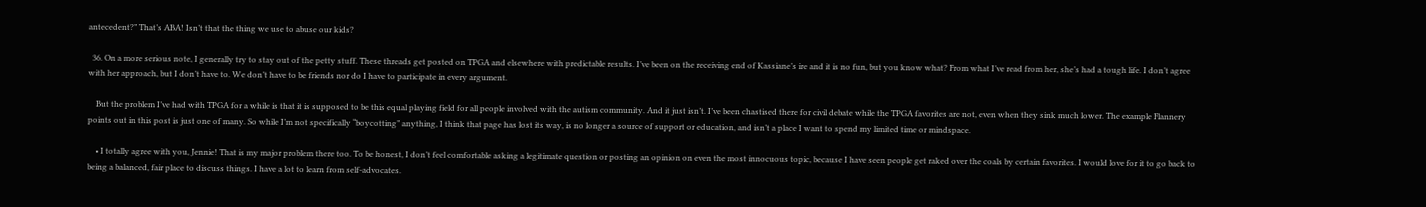antecedent?” That’s ABA! Isn’t that the thing we use to abuse our kids?

  36. On a more serious note, I generally try to stay out of the petty stuff. These threads get posted on TPGA and elsewhere with predictable results. I’ve been on the receiving end of Kassiane’s ire and it is no fun, but you know what? From what I’ve read from her, she’s had a tough life. I don’t agree with her approach, but I don’t have to. We don’t have to be friends nor do I have to participate in every argument.

    But the problem I’ve had with TPGA for a while is that it is supposed to be this equal playing field for all people involved with the autism community. And it just isn’t. I’ve been chastised there for civil debate while the TPGA favorites are not, even when they sink much lower. The example Flannery points out in this post is just one of many. So while I’m not specifically “boycotting” anything, I think that page has lost its way, is no longer a source of support or education, and isn’t a place I want to spend my limited time or mindspace.

    • I totally agree with you, Jennie! That is my major problem there too. To be honest, I don’t feel comfortable asking a legitimate question or posting an opinion on even the most innocuous topic, because I have seen people get raked over the coals by certain favorites. I would love for it to go back to being a balanced, fair place to discuss things. I have a lot to learn from self-advocates.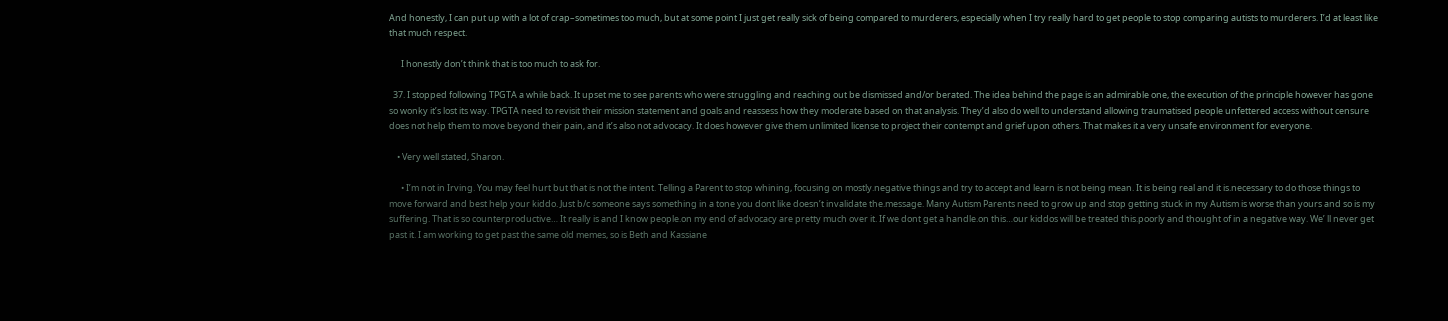And honestly, I can put up with a lot of crap–sometimes too much, but at some point I just get really sick of being compared to murderers, especially when I try really hard to get people to stop comparing autists to murderers. I’d at least like that much respect.

      I honestly don’t think that is too much to ask for.

  37. I stopped following TPGTA a while back. It upset me to see parents who were struggling and reaching out be dismissed and/or berated. The idea behind the page is an admirable one, the execution of the principle however has gone so wonky it’s lost its way. TPGTA need to revisit their mission statement and goals and reassess how they moderate based on that analysis. They’d also do well to understand allowing traumatised people unfettered access without censure does not help them to move beyond their pain, and it’s also not advocacy. It does however give them unlimited license to project their contempt and grief upon others. That makes it a very unsafe environment for everyone.

    • Very well stated, Sharon.

      • I’m not in Irving. You may feel hurt but that is not the intent. Telling a Parent to stop whining, focusing on mostly.negative things and try to accept and learn is not being mean. It is being real and it is.necessary to do those things to move forward and best help your kiddo. Just b/c someone says something in a tone you dont like doesn’t invalidate the.message. Many Autism Parents need to grow up and stop getting stuck in my Autism is worse than yours and so is my suffering. That is so counterproductive… It really is and I know people.on my end of advocacy are pretty much over it. If we dont get a handle.on this…our kiddos will be treated this.poorly and thought of in a negative way. We’ ll never get past it. I am working to get past the same old memes, so is Beth and Kassiane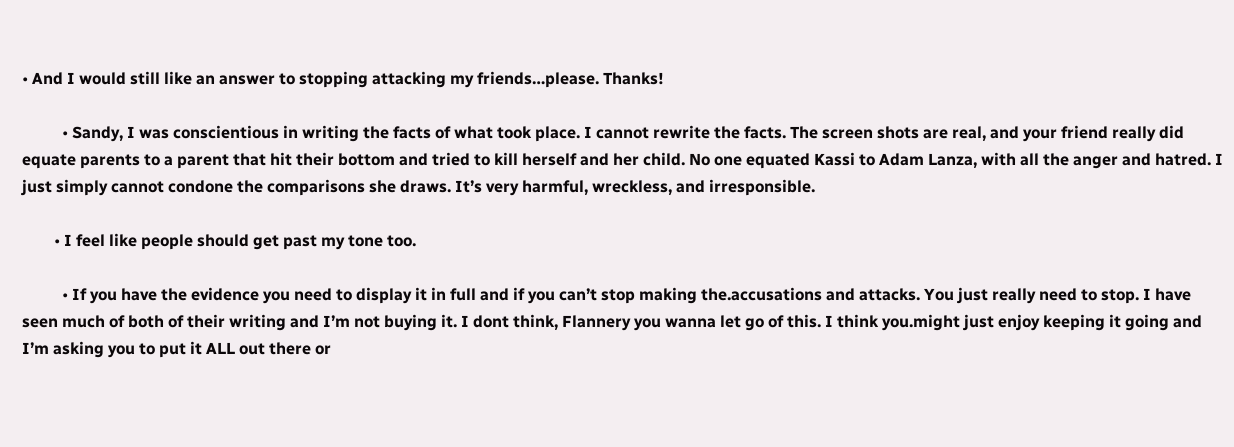• And I would still like an answer to stopping attacking my friends…please. Thanks!

          • Sandy, I was conscientious in writing the facts of what took place. I cannot rewrite the facts. The screen shots are real, and your friend really did equate parents to a parent that hit their bottom and tried to kill herself and her child. No one equated Kassi to Adam Lanza, with all the anger and hatred. I just simply cannot condone the comparisons she draws. It’s very harmful, wreckless, and irresponsible.

        • I feel like people should get past my tone too.

          • If you have the evidence you need to display it in full and if you can’t stop making the.accusations and attacks. You just really need to stop. I have seen much of both of their writing and I’m not buying it. I dont think, Flannery you wanna let go of this. I think you.might just enjoy keeping it going and I’m asking you to put it ALL out there or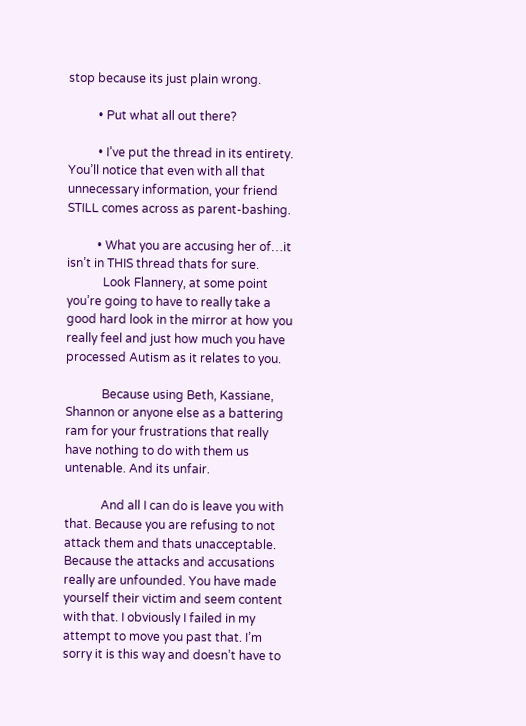stop because its just plain wrong.

          • Put what all out there?

          • I’ve put the thread in its entirety. You’ll notice that even with all that unnecessary information, your friend STILL comes across as parent-bashing.

          • What you are accusing her of…it isn’t in THIS thread thats for sure.
            Look Flannery, at some point you’re going to have to really take a good hard look in the mirror at how you really feel and just how much you have processed Autism as it relates to you.

            Because using Beth, Kassiane, Shannon or anyone else as a battering ram for your frustrations that really have nothing to do with them us untenable. And its unfair.

            And all I can do is leave you with that. Because you are refusing to not attack them and thats unacceptable. Because the attacks and accusations really are unfounded. You have made yourself their victim and seem content with that. I obviously I failed in my attempt to move you past that. I’m sorry it is this way and doesn’t have to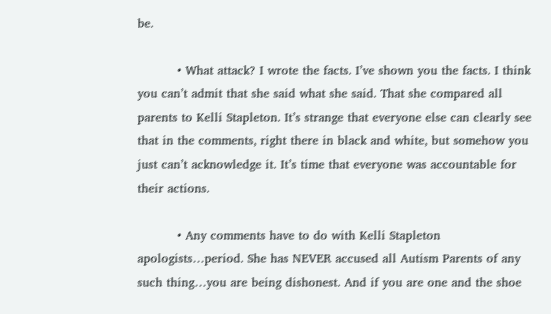be.

          • What attack? I wrote the facts. I’ve shown you the facts. I think you can’t admit that she said what she said. That she compared all parents to Kelli Stapleton. It’s strange that everyone else can clearly see that in the comments, right there in black and white, but somehow you just can’t acknowledge it. It’s time that everyone was accountable for their actions.

          • Any comments have to do with Kelli Stapleton apologists…period. She has NEVER accused all Autism Parents of any such thing…you are being dishonest. And if you are one and the shoe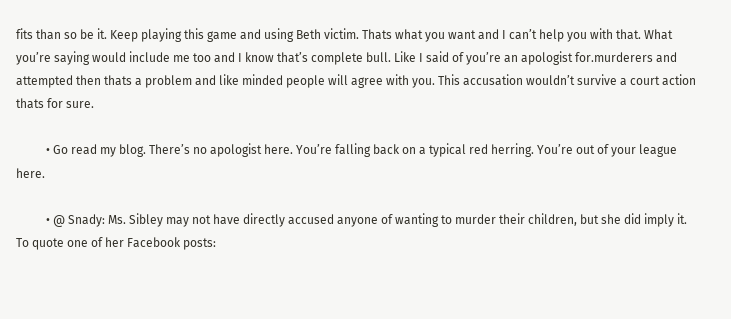fits than so be it. Keep playing this game and using Beth victim. Thats what you want and I can’t help you with that. What you’re saying would include me too and I know that’s complete bull. Like I said of you’re an apologist for.murderers and attempted then thats a problem and like minded people will agree with you. This accusation wouldn’t survive a court action thats for sure.

          • Go read my blog. There’s no apologist here. You’re falling back on a typical red herring. You’re out of your league here.

          • @ Snady: Ms. Sibley may not have directly accused anyone of wanting to murder their children, but she did imply it. To quote one of her Facebook posts: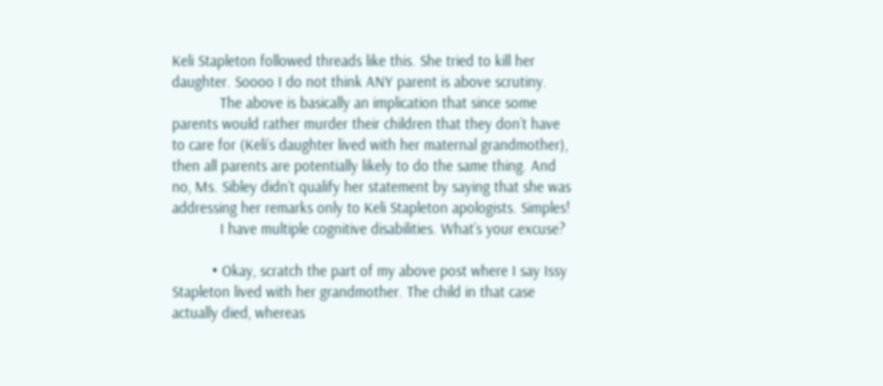Keli Stapleton followed threads like this. She tried to kill her daughter. Soooo I do not think ANY parent is above scrutiny.
            The above is basically an implication that since some parents would rather murder their children that they don’t have to care for (Keli’s daughter lived with her maternal grandmother), then all parents are potentially likely to do the same thing. And no, Ms. Sibley didn’t qualify her statement by saying that she was addressing her remarks only to Keli Stapleton apologists. Simples!
            I have multiple cognitive disabilities. What’s your excuse?

          • Okay, scratch the part of my above post where I say Issy Stapleton lived with her grandmother. The child in that case actually died, whereas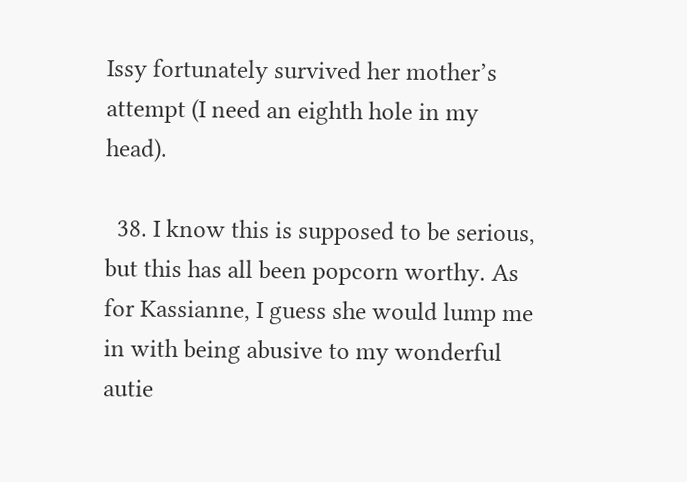Issy fortunately survived her mother’s attempt (I need an eighth hole in my head).

  38. I know this is supposed to be serious, but this has all been popcorn worthy. As for Kassianne, I guess she would lump me in with being abusive to my wonderful autie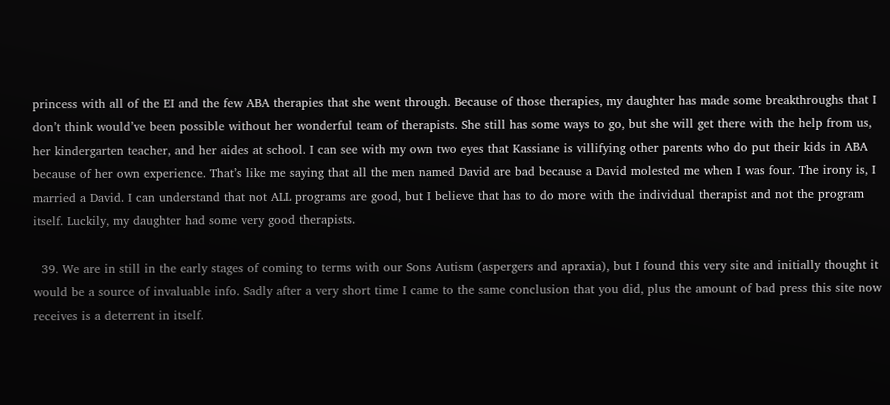princess with all of the EI and the few ABA therapies that she went through. Because of those therapies, my daughter has made some breakthroughs that I don’t think would’ve been possible without her wonderful team of therapists. She still has some ways to go, but she will get there with the help from us, her kindergarten teacher, and her aides at school. I can see with my own two eyes that Kassiane is villifying other parents who do put their kids in ABA because of her own experience. That’s like me saying that all the men named David are bad because a David molested me when I was four. The irony is, I married a David. I can understand that not ALL programs are good, but I believe that has to do more with the individual therapist and not the program itself. Luckily, my daughter had some very good therapists.

  39. We are in still in the early stages of coming to terms with our Sons Autism (aspergers and apraxia), but I found this very site and initially thought it would be a source of invaluable info. Sadly after a very short time I came to the same conclusion that you did, plus the amount of bad press this site now receives is a deterrent in itself.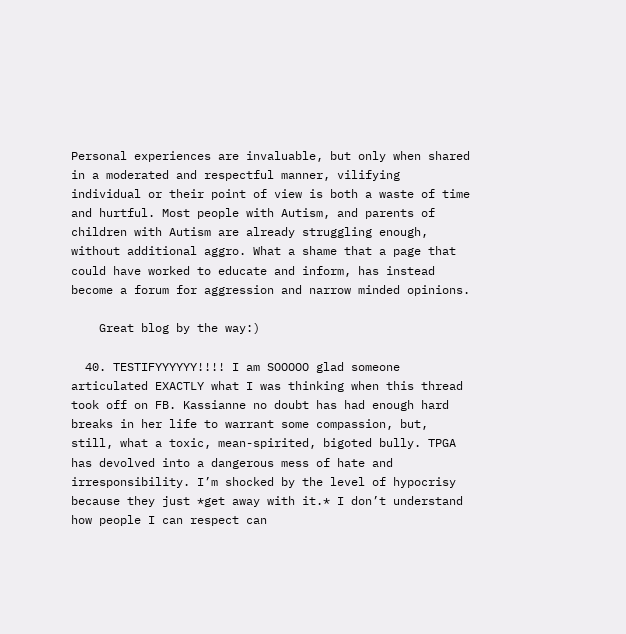Personal experiences are invaluable, but only when shared in a moderated and respectful manner, vilifying individual or their point of view is both a waste of time and hurtful. Most people with Autism, and parents of children with Autism are already struggling enough, without additional aggro. What a shame that a page that could have worked to educate and inform, has instead become a forum for aggression and narrow minded opinions.

    Great blog by the way:)

  40. TESTIFYYYYYY!!!! I am SOOOOO glad someone articulated EXACTLY what I was thinking when this thread took off on FB. Kassianne no doubt has had enough hard breaks in her life to warrant some compassion, but, still, what a toxic, mean-spirited, bigoted bully. TPGA has devolved into a dangerous mess of hate and irresponsibility. I’m shocked by the level of hypocrisy because they just *get away with it.* I don’t understand how people I can respect can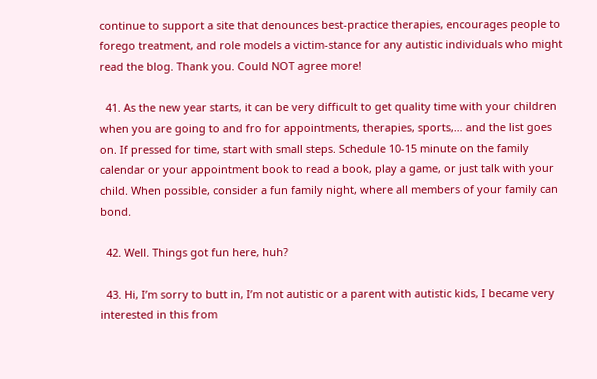continue to support a site that denounces best-practice therapies, encourages people to forego treatment, and role models a victim-stance for any autistic individuals who might read the blog. Thank you. Could NOT agree more!

  41. As the new year starts, it can be very difficult to get quality time with your children when you are going to and fro for appointments, therapies, sports,… and the list goes on. If pressed for time, start with small steps. Schedule 10-15 minute on the family calendar or your appointment book to read a book, play a game, or just talk with your child. When possible, consider a fun family night, where all members of your family can bond.

  42. Well. Things got fun here, huh?

  43. Hi, I’m sorry to butt in, I’m not autistic or a parent with autistic kids, I became very interested in this from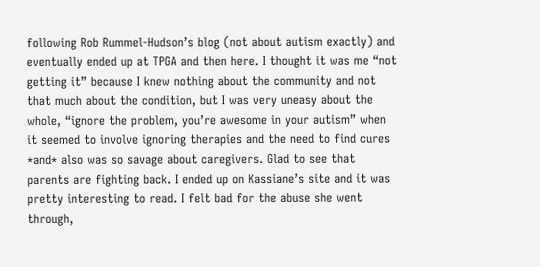following Rob Rummel-Hudson’s blog (not about autism exactly) and eventually ended up at TPGA and then here. I thought it was me “not getting it” because I knew nothing about the community and not that much about the condition, but I was very uneasy about the whole, “ignore the problem, you’re awesome in your autism” when it seemed to involve ignoring therapies and the need to find cures *and* also was so savage about caregivers. Glad to see that parents are fighting back. I ended up on Kassiane’s site and it was pretty interesting to read. I felt bad for the abuse she went through,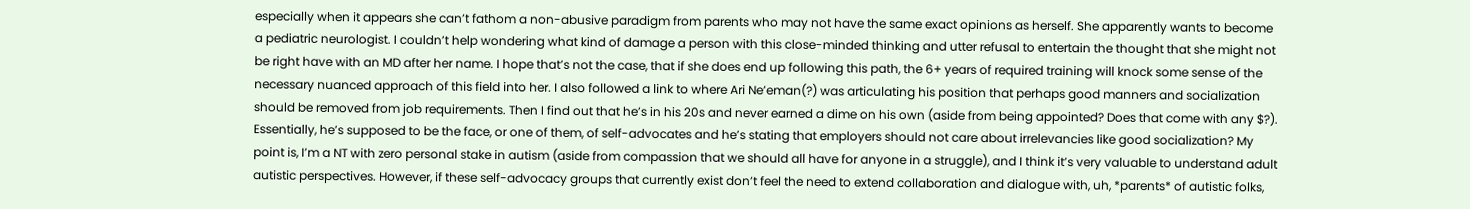especially when it appears she can’t fathom a non-abusive paradigm from parents who may not have the same exact opinions as herself. She apparently wants to become a pediatric neurologist. I couldn’t help wondering what kind of damage a person with this close-minded thinking and utter refusal to entertain the thought that she might not be right have with an MD after her name. I hope that’s not the case, that if she does end up following this path, the 6+ years of required training will knock some sense of the necessary nuanced approach of this field into her. I also followed a link to where Ari Ne’eman(?) was articulating his position that perhaps good manners and socialization should be removed from job requirements. Then I find out that he’s in his 20s and never earned a dime on his own (aside from being appointed? Does that come with any $?). Essentially, he’s supposed to be the face, or one of them, of self-advocates and he’s stating that employers should not care about irrelevancies like good socialization? My point is, I’m a NT with zero personal stake in autism (aside from compassion that we should all have for anyone in a struggle), and I think it’s very valuable to understand adult autistic perspectives. However, if these self-advocacy groups that currently exist don’t feel the need to extend collaboration and dialogue with, uh, *parents* of autistic folks,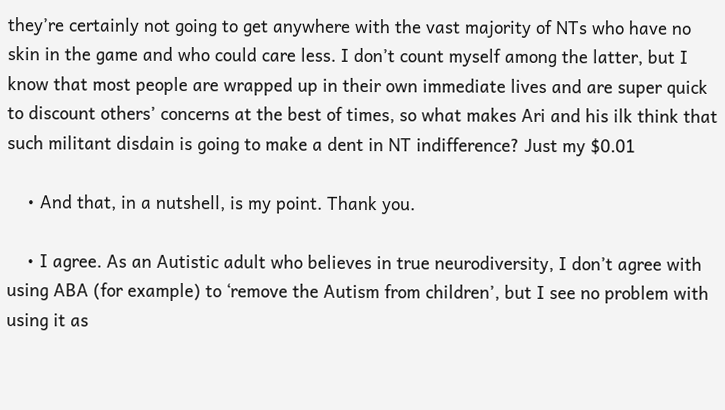they’re certainly not going to get anywhere with the vast majority of NTs who have no skin in the game and who could care less. I don’t count myself among the latter, but I know that most people are wrapped up in their own immediate lives and are super quick to discount others’ concerns at the best of times, so what makes Ari and his ilk think that such militant disdain is going to make a dent in NT indifference? Just my $0.01

    • And that, in a nutshell, is my point. Thank you.

    • I agree. As an Autistic adult who believes in true neurodiversity, I don’t agree with using ABA (for example) to ‘remove the Autism from children’, but I see no problem with using it as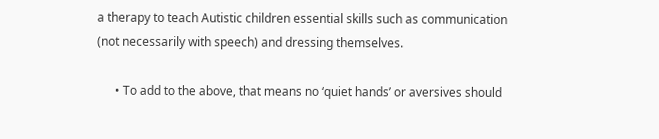a therapy to teach Autistic children essential skills such as communication (not necessarily with speech) and dressing themselves.

      • To add to the above, that means no ‘quiet hands’ or aversives should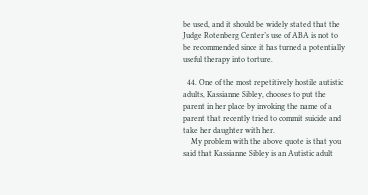be used, and it should be widely stated that the Judge Rotenberg Center’s use of ABA is not to be recommended since it has turned a potentially useful therapy into torture.

  44. One of the most repetitively hostile autistic adults, Kassianne Sibley, chooses to put the parent in her place by invoking the name of a parent that recently tried to commit suicide and take her daughter with her.
    My problem with the above quote is that you said that Kassianne Sibley is an Autistic adult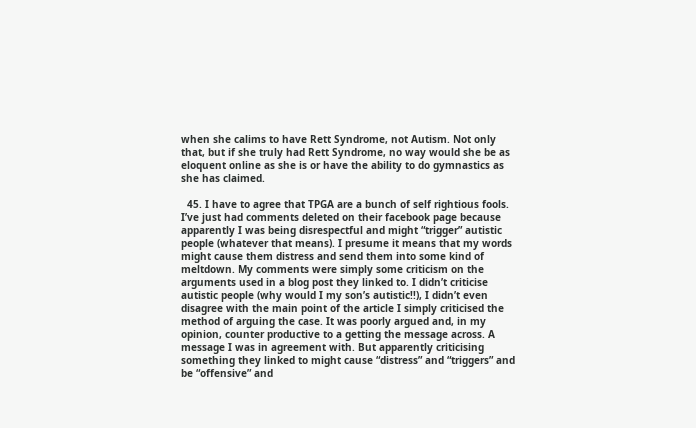when she calims to have Rett Syndrome, not Autism. Not only that, but if she truly had Rett Syndrome, no way would she be as eloquent online as she is or have the ability to do gymnastics as she has claimed.

  45. I have to agree that TPGA are a bunch of self rightious fools. I’ve just had comments deleted on their facebook page because apparently I was being disrespectful and might “trigger” autistic people (whatever that means). I presume it means that my words might cause them distress and send them into some kind of meltdown. My comments were simply some criticism on the arguments used in a blog post they linked to. I didn’t criticise autistic people (why would I my son’s autistic!!), I didn’t even disagree with the main point of the article I simply criticised the method of arguing the case. It was poorly argued and, in my opinion, counter productive to a getting the message across. A message I was in agreement with. But apparently criticising something they linked to might cause “distress” and “triggers” and be “offensive” and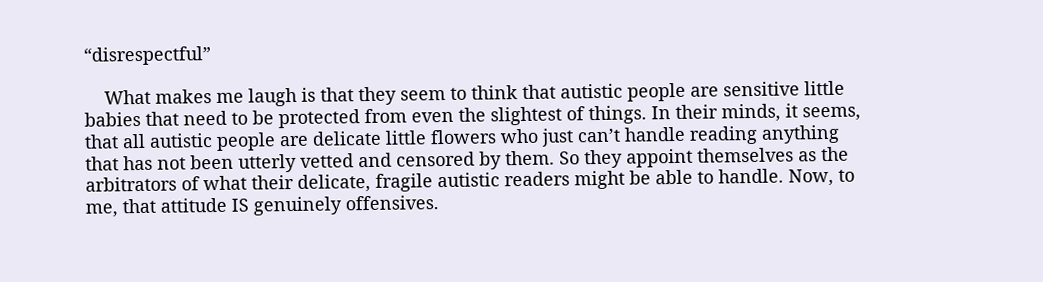“disrespectful”

    What makes me laugh is that they seem to think that autistic people are sensitive little babies that need to be protected from even the slightest of things. In their minds, it seems, that all autistic people are delicate little flowers who just can’t handle reading anything that has not been utterly vetted and censored by them. So they appoint themselves as the arbitrators of what their delicate, fragile autistic readers might be able to handle. Now, to me, that attitude IS genuinely offensives.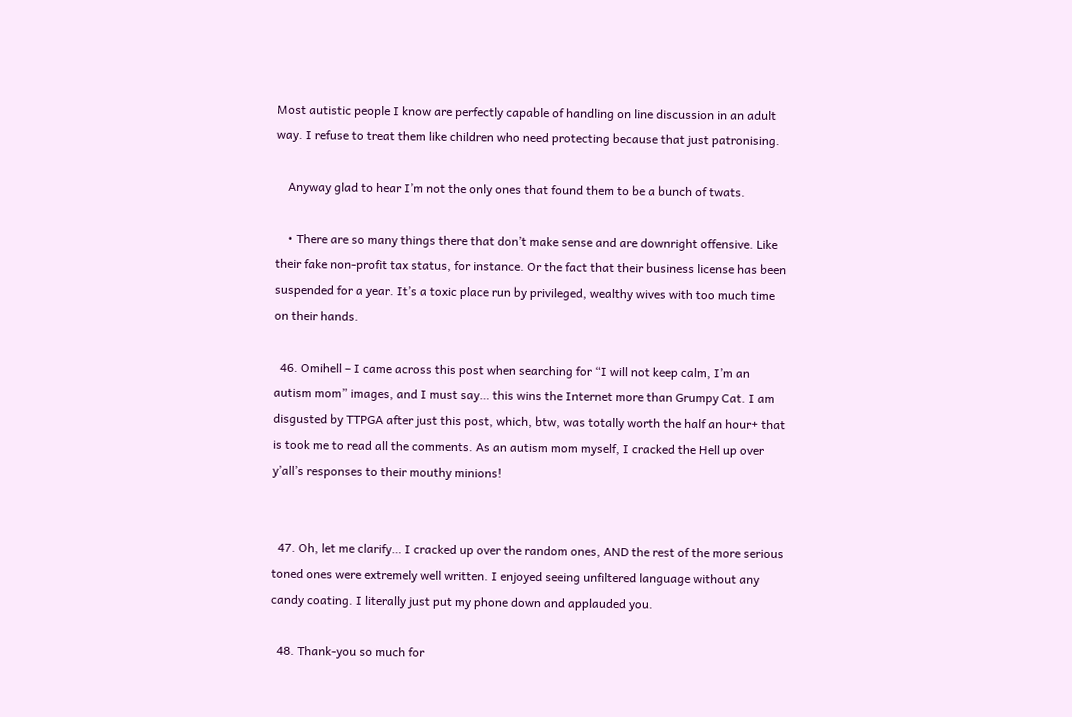Most autistic people I know are perfectly capable of handling on line discussion in an adult way. I refuse to treat them like children who need protecting because that just patronising.

    Anyway glad to hear I’m not the only ones that found them to be a bunch of twats.

    • There are so many things there that don’t make sense and are downright offensive. Like their fake non-profit tax status, for instance. Or the fact that their business license has been suspended for a year. It’s a toxic place run by privileged, wealthy wives with too much time on their hands.

  46. Omihell – I came across this post when searching for “I will not keep calm, I’m an autism mom” images, and I must say… this wins the Internet more than Grumpy Cat. I am disgusted by TTPGA after just this post, which, btw, was totally worth the half an hour+ that is took me to read all the comments. As an autism mom myself, I cracked the Hell up over y’all’s responses to their mouthy minions!


  47. Oh, let me clarify… I cracked up over the random ones, AND the rest of the more serious toned ones were extremely well written. I enjoyed seeing unfiltered language without any candy coating. I literally just put my phone down and applauded you.

  48. Thank-you so much for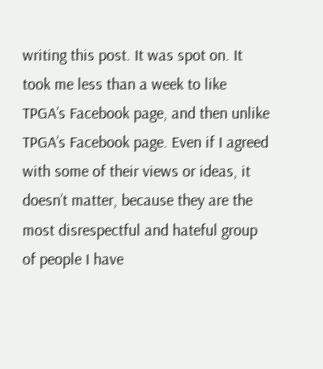writing this post. It was spot on. It took me less than a week to like TPGA’s Facebook page, and then unlike TPGA’s Facebook page. Even if I agreed with some of their views or ideas, it doesn’t matter, because they are the most disrespectful and hateful group of people I have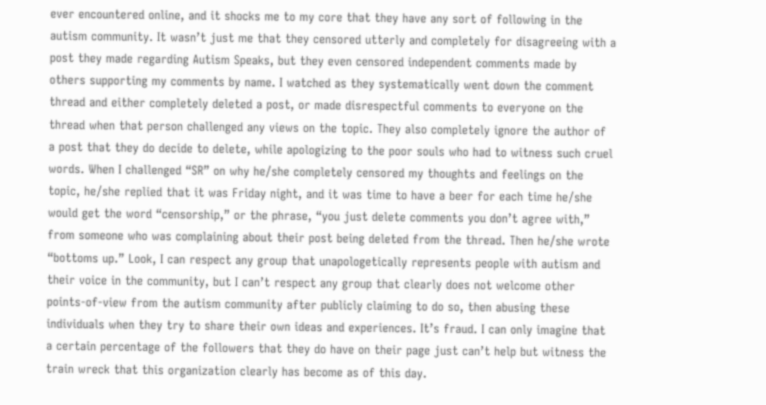ever encountered online, and it shocks me to my core that they have any sort of following in the autism community. It wasn’t just me that they censored utterly and completely for disagreeing with a post they made regarding Autism Speaks, but they even censored independent comments made by others supporting my comments by name. I watched as they systematically went down the comment thread and either completely deleted a post, or made disrespectful comments to everyone on the thread when that person challenged any views on the topic. They also completely ignore the author of a post that they do decide to delete, while apologizing to the poor souls who had to witness such cruel words. When I challenged “SR” on why he/she completely censored my thoughts and feelings on the topic, he/she replied that it was Friday night, and it was time to have a beer for each time he/she would get the word “censorship,” or the phrase, “you just delete comments you don’t agree with,” from someone who was complaining about their post being deleted from the thread. Then he/she wrote “bottoms up.” Look, I can respect any group that unapologetically represents people with autism and their voice in the community, but I can’t respect any group that clearly does not welcome other points-of-view from the autism community after publicly claiming to do so, then abusing these individuals when they try to share their own ideas and experiences. It’s fraud. I can only imagine that a certain percentage of the followers that they do have on their page just can’t help but witness the train wreck that this organization clearly has become as of this day.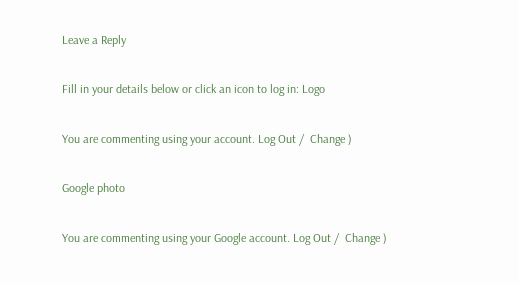Leave a Reply

Fill in your details below or click an icon to log in: Logo

You are commenting using your account. Log Out /  Change )

Google photo

You are commenting using your Google account. Log Out /  Change )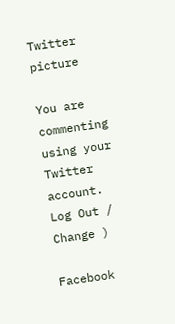Twitter picture

You are commenting using your Twitter account. Log Out /  Change )

Facebook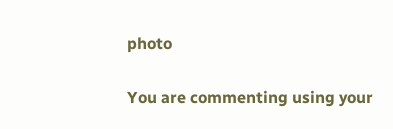photo

You are commenting using your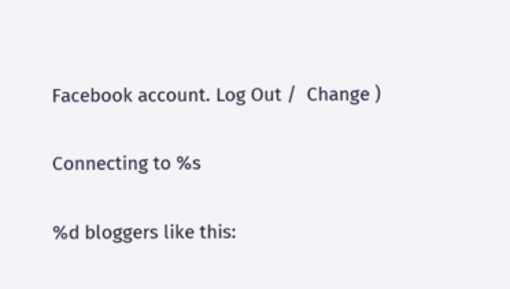Facebook account. Log Out /  Change )

Connecting to %s

%d bloggers like this: